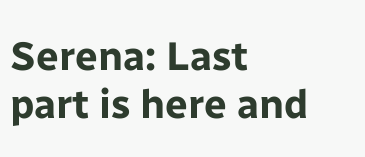Serena: Last part is here and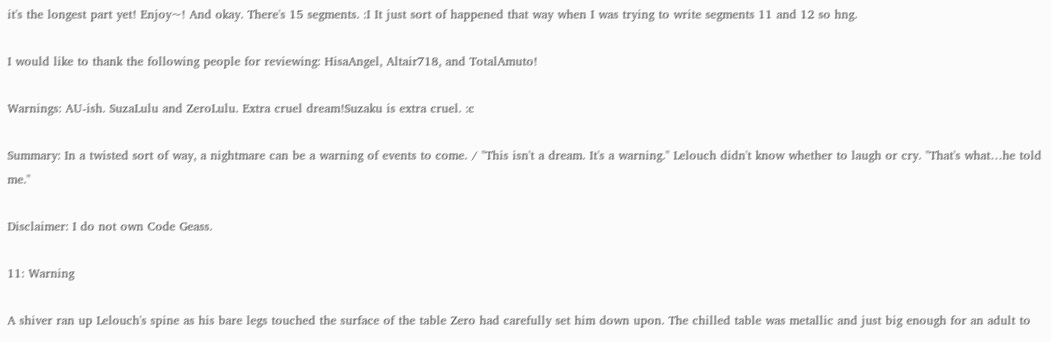it's the longest part yet! Enjoy~! And okay. There's 15 segments. :I It just sort of happened that way when I was trying to write segments 11 and 12 so hng.

I would like to thank the following people for reviewing: HisaAngel, Altair718, and TotalAmuto!

Warnings: AU-ish. SuzaLulu and ZeroLulu. Extra cruel dream!Suzaku is extra cruel. :c

Summary: In a twisted sort of way, a nightmare can be a warning of events to come. / "This isn't a dream. It's a warning." Lelouch didn't know whether to laugh or cry. "That's what…he told me."

Disclaimer: I do not own Code Geass.

11: Warning

A shiver ran up Lelouch's spine as his bare legs touched the surface of the table Zero had carefully set him down upon. The chilled table was metallic and just big enough for an adult to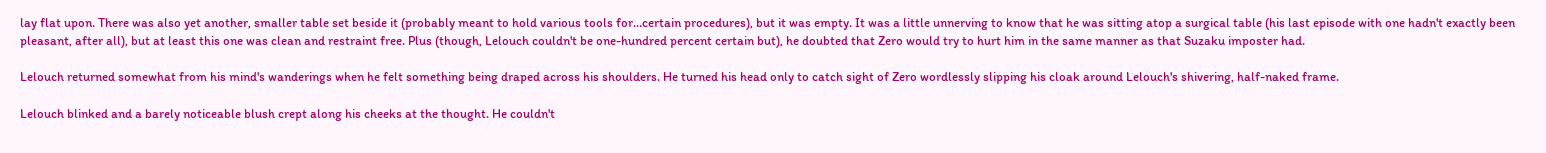lay flat upon. There was also yet another, smaller table set beside it (probably meant to hold various tools for…certain procedures), but it was empty. It was a little unnerving to know that he was sitting atop a surgical table (his last episode with one hadn't exactly been pleasant, after all), but at least this one was clean and restraint free. Plus (though, Lelouch couldn't be one-hundred percent certain but), he doubted that Zero would try to hurt him in the same manner as that Suzaku imposter had.

Lelouch returned somewhat from his mind's wanderings when he felt something being draped across his shoulders. He turned his head only to catch sight of Zero wordlessly slipping his cloak around Lelouch's shivering, half-naked frame.

Lelouch blinked and a barely noticeable blush crept along his cheeks at the thought. He couldn't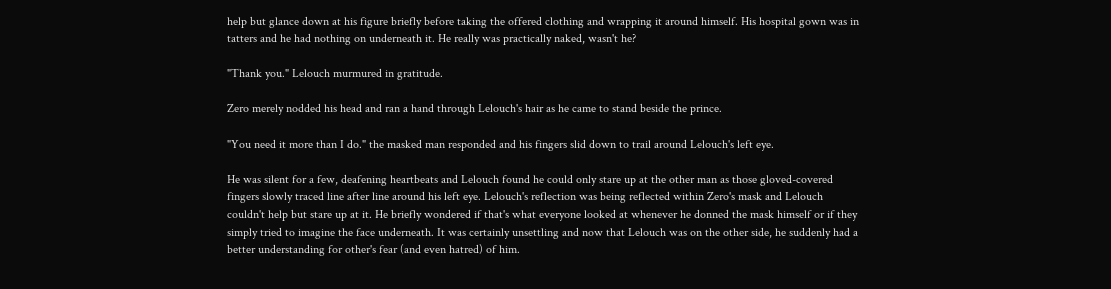help but glance down at his figure briefly before taking the offered clothing and wrapping it around himself. His hospital gown was in tatters and he had nothing on underneath it. He really was practically naked, wasn't he?

"Thank you." Lelouch murmured in gratitude.

Zero merely nodded his head and ran a hand through Lelouch's hair as he came to stand beside the prince.

"You need it more than I do." the masked man responded and his fingers slid down to trail around Lelouch's left eye.

He was silent for a few, deafening heartbeats and Lelouch found he could only stare up at the other man as those gloved-covered fingers slowly traced line after line around his left eye. Lelouch's reflection was being reflected within Zero's mask and Lelouch couldn't help but stare up at it. He briefly wondered if that's what everyone looked at whenever he donned the mask himself or if they simply tried to imagine the face underneath. It was certainly unsettling and now that Lelouch was on the other side, he suddenly had a better understanding for other's fear (and even hatred) of him.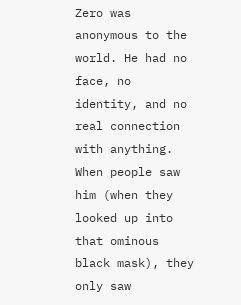Zero was anonymous to the world. He had no face, no identity, and no real connection with anything. When people saw him (when they looked up into that ominous black mask), they only saw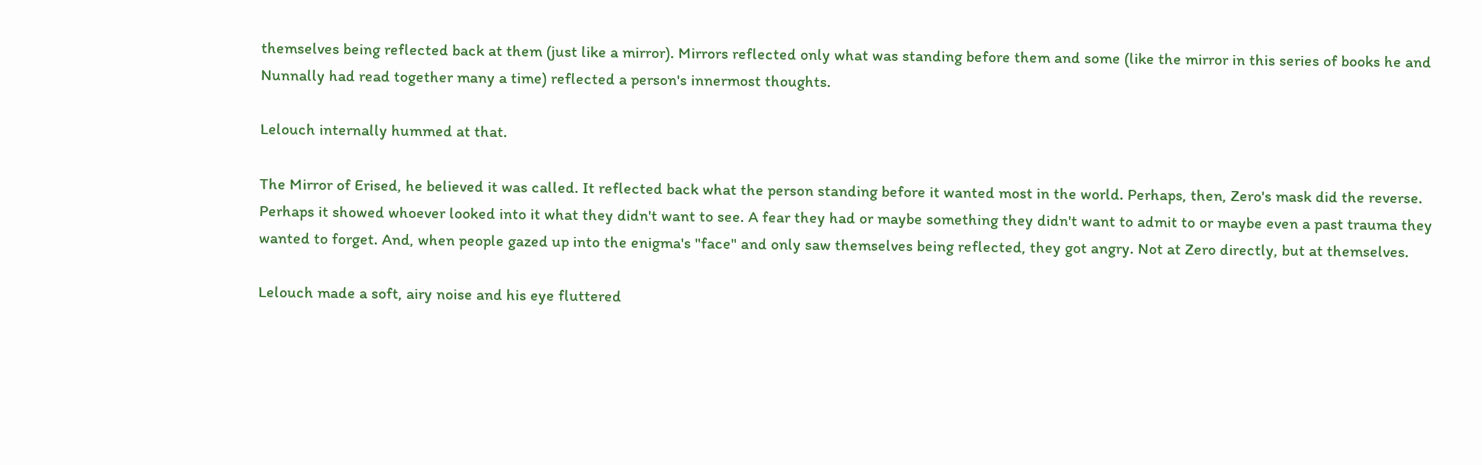themselves being reflected back at them (just like a mirror). Mirrors reflected only what was standing before them and some (like the mirror in this series of books he and Nunnally had read together many a time) reflected a person's innermost thoughts.

Lelouch internally hummed at that.

The Mirror of Erised, he believed it was called. It reflected back what the person standing before it wanted most in the world. Perhaps, then, Zero's mask did the reverse. Perhaps it showed whoever looked into it what they didn't want to see. A fear they had or maybe something they didn't want to admit to or maybe even a past trauma they wanted to forget. And, when people gazed up into the enigma's "face" and only saw themselves being reflected, they got angry. Not at Zero directly, but at themselves.

Lelouch made a soft, airy noise and his eye fluttered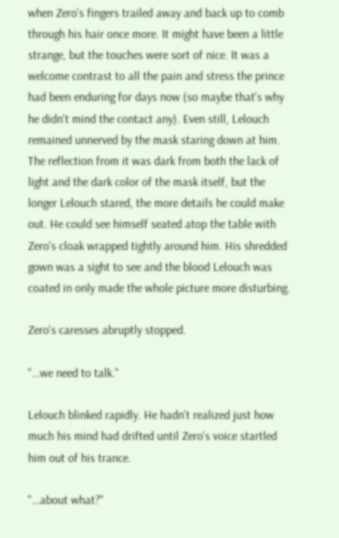when Zero's fingers trailed away and back up to comb through his hair once more. It might have been a little strange, but the touches were sort of nice. It was a welcome contrast to all the pain and stress the prince had been enduring for days now (so maybe that's why he didn't mind the contact any). Even still, Lelouch remained unnerved by the mask staring down at him. The reflection from it was dark from both the lack of light and the dark color of the mask itself, but the longer Lelouch stared, the more details he could make out. He could see himself seated atop the table with Zero's cloak wrapped tightly around him. His shredded gown was a sight to see and the blood Lelouch was coated in only made the whole picture more disturbing.

Zero's caresses abruptly stopped.

"…we need to talk."

Lelouch blinked rapidly. He hadn't realized just how much his mind had drifted until Zero's voice startled him out of his trance.

"…about what?"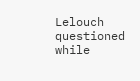Lelouch questioned while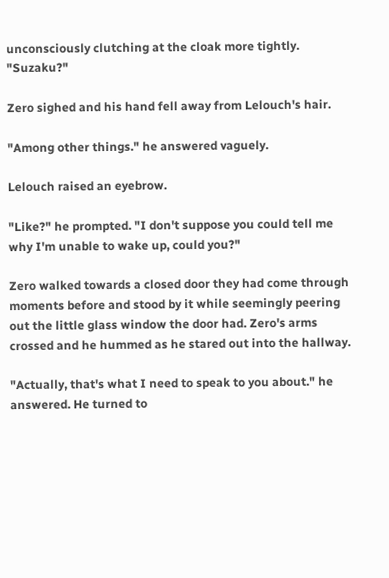unconsciously clutching at the cloak more tightly. "Suzaku?"

Zero sighed and his hand fell away from Lelouch's hair.

"Among other things." he answered vaguely.

Lelouch raised an eyebrow.

"Like?" he prompted. "I don't suppose you could tell me why I'm unable to wake up, could you?"

Zero walked towards a closed door they had come through moments before and stood by it while seemingly peering out the little glass window the door had. Zero's arms crossed and he hummed as he stared out into the hallway.

"Actually, that's what I need to speak to you about." he answered. He turned to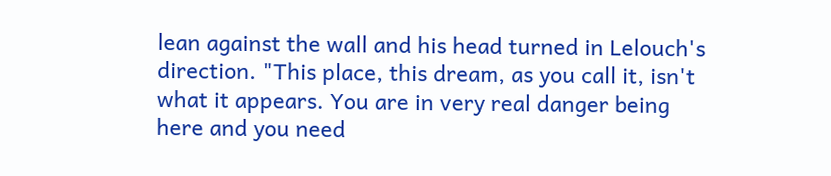lean against the wall and his head turned in Lelouch's direction. "This place, this dream, as you call it, isn't what it appears. You are in very real danger being here and you need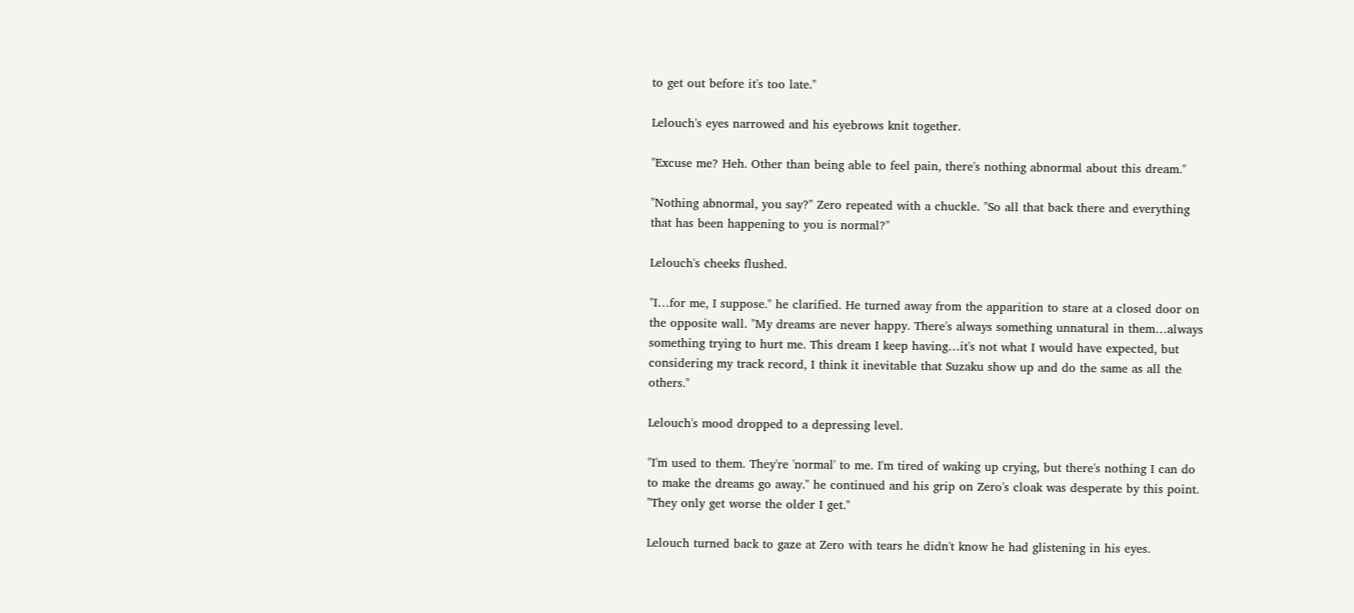to get out before it's too late."

Lelouch's eyes narrowed and his eyebrows knit together.

"Excuse me? Heh. Other than being able to feel pain, there's nothing abnormal about this dream."

"Nothing abnormal, you say?" Zero repeated with a chuckle. "So all that back there and everything that has been happening to you is normal?"

Lelouch's cheeks flushed.

"I…for me, I suppose." he clarified. He turned away from the apparition to stare at a closed door on the opposite wall. "My dreams are never happy. There's always something unnatural in them…always something trying to hurt me. This dream I keep having…it's not what I would have expected, but considering my track record, I think it inevitable that Suzaku show up and do the same as all the others."

Lelouch's mood dropped to a depressing level.

"I'm used to them. They're 'normal' to me. I'm tired of waking up crying, but there's nothing I can do to make the dreams go away." he continued and his grip on Zero's cloak was desperate by this point. "They only get worse the older I get."

Lelouch turned back to gaze at Zero with tears he didn't know he had glistening in his eyes.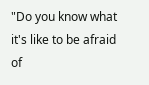"Do you know what it's like to be afraid of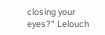closing your eyes?" Lelouch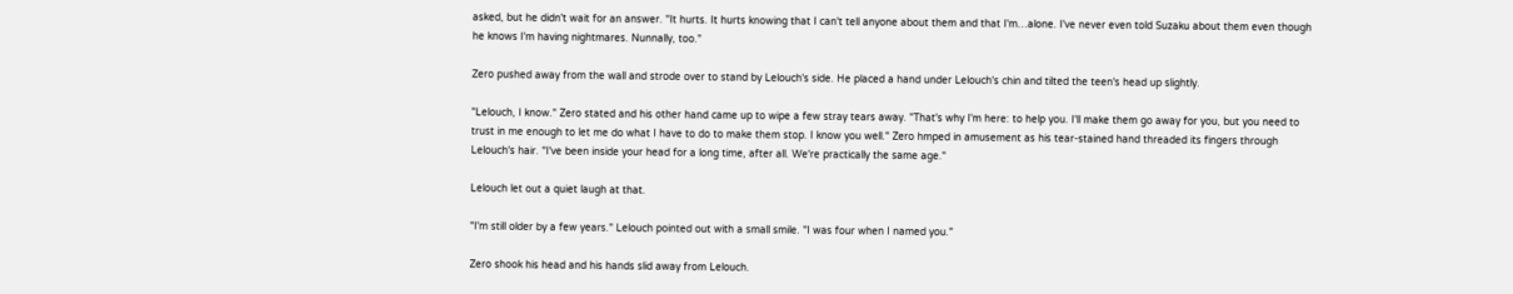asked, but he didn't wait for an answer. "It hurts. It hurts knowing that I can't tell anyone about them and that I'm…alone. I've never even told Suzaku about them even though he knows I'm having nightmares. Nunnally, too."

Zero pushed away from the wall and strode over to stand by Lelouch's side. He placed a hand under Lelouch's chin and tilted the teen's head up slightly.

"Lelouch, I know." Zero stated and his other hand came up to wipe a few stray tears away. "That's why I'm here: to help you. I'll make them go away for you, but you need to trust in me enough to let me do what I have to do to make them stop. I know you well." Zero hmped in amusement as his tear-stained hand threaded its fingers through Lelouch's hair. "I've been inside your head for a long time, after all. We're practically the same age."

Lelouch let out a quiet laugh at that.

"I'm still older by a few years." Lelouch pointed out with a small smile. "I was four when I named you."

Zero shook his head and his hands slid away from Lelouch.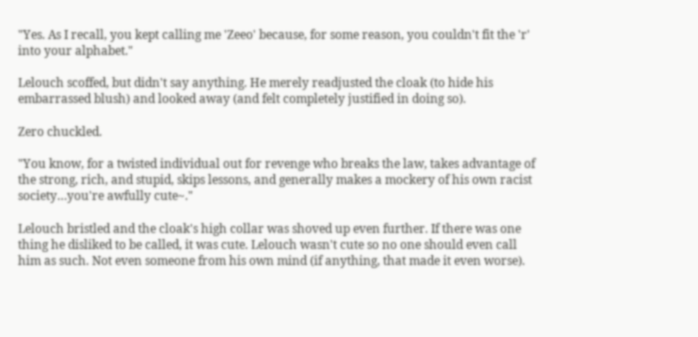"Yes. As I recall, you kept calling me 'Zeeo' because, for some reason, you couldn't fit the 'r' into your alphabet."

Lelouch scoffed, but didn't say anything. He merely readjusted the cloak (to hide his embarrassed blush) and looked away (and felt completely justified in doing so).

Zero chuckled.

"You know, for a twisted individual out for revenge who breaks the law, takes advantage of the strong, rich, and stupid, skips lessons, and generally makes a mockery of his own racist society…you're awfully cute~."

Lelouch bristled and the cloak's high collar was shoved up even further. If there was one thing he disliked to be called, it was cute. Lelouch wasn't cute so no one should even call him as such. Not even someone from his own mind (if anything, that made it even worse).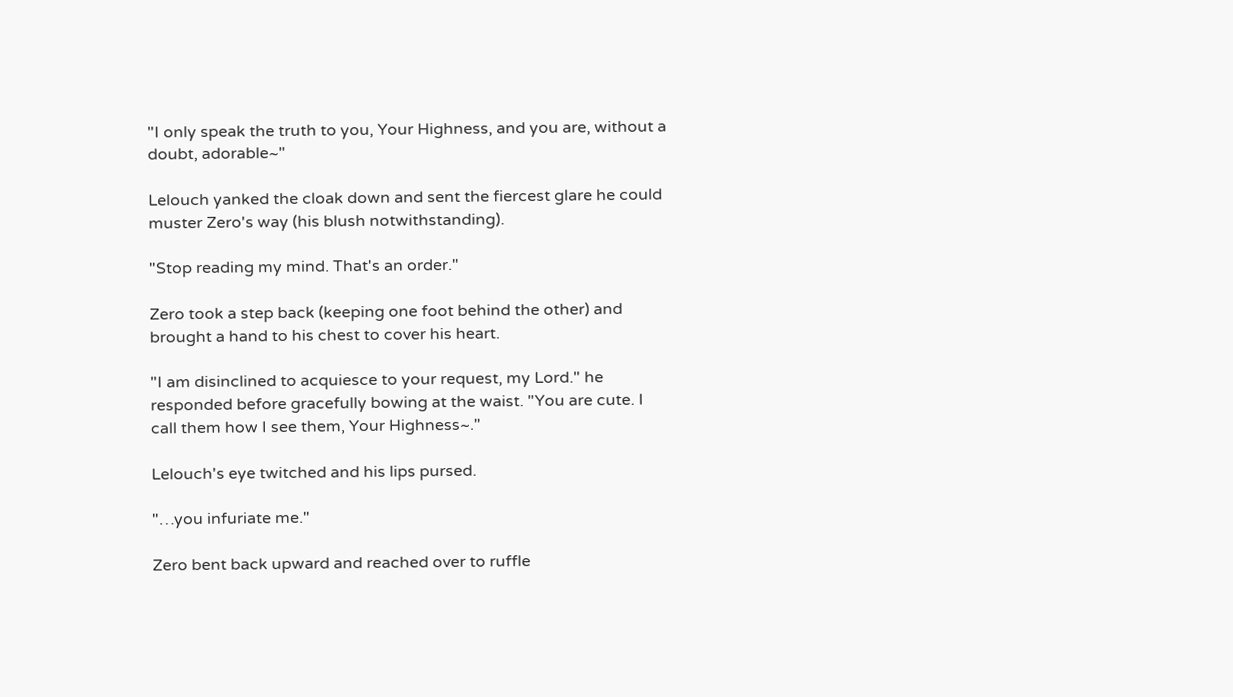"I only speak the truth to you, Your Highness, and you are, without a doubt, adorable~"

Lelouch yanked the cloak down and sent the fiercest glare he could muster Zero's way (his blush notwithstanding).

"Stop reading my mind. That's an order."

Zero took a step back (keeping one foot behind the other) and brought a hand to his chest to cover his heart.

"I am disinclined to acquiesce to your request, my Lord." he responded before gracefully bowing at the waist. "You are cute. I call them how I see them, Your Highness~."

Lelouch's eye twitched and his lips pursed.

"…you infuriate me."

Zero bent back upward and reached over to ruffle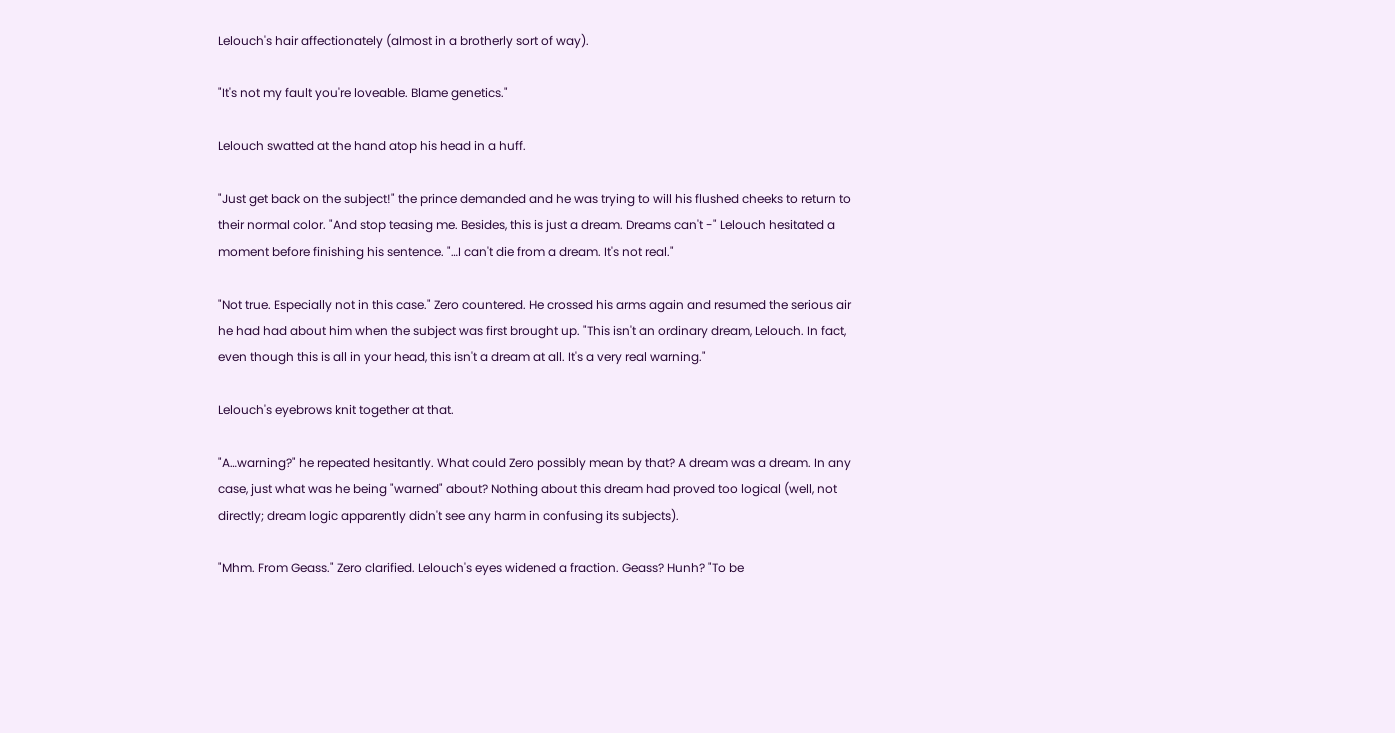Lelouch's hair affectionately (almost in a brotherly sort of way).

"It's not my fault you're loveable. Blame genetics."

Lelouch swatted at the hand atop his head in a huff.

"Just get back on the subject!" the prince demanded and he was trying to will his flushed cheeks to return to their normal color. "And stop teasing me. Besides, this is just a dream. Dreams can't -" Lelouch hesitated a moment before finishing his sentence. "…I can't die from a dream. It's not real."

"Not true. Especially not in this case." Zero countered. He crossed his arms again and resumed the serious air he had had about him when the subject was first brought up. "This isn't an ordinary dream, Lelouch. In fact, even though this is all in your head, this isn't a dream at all. It's a very real warning."

Lelouch's eyebrows knit together at that.

"A…warning?" he repeated hesitantly. What could Zero possibly mean by that? A dream was a dream. In any case, just what was he being "warned" about? Nothing about this dream had proved too logical (well, not directly; dream logic apparently didn't see any harm in confusing its subjects).

"Mhm. From Geass." Zero clarified. Lelouch's eyes widened a fraction. Geass? Hunh? "To be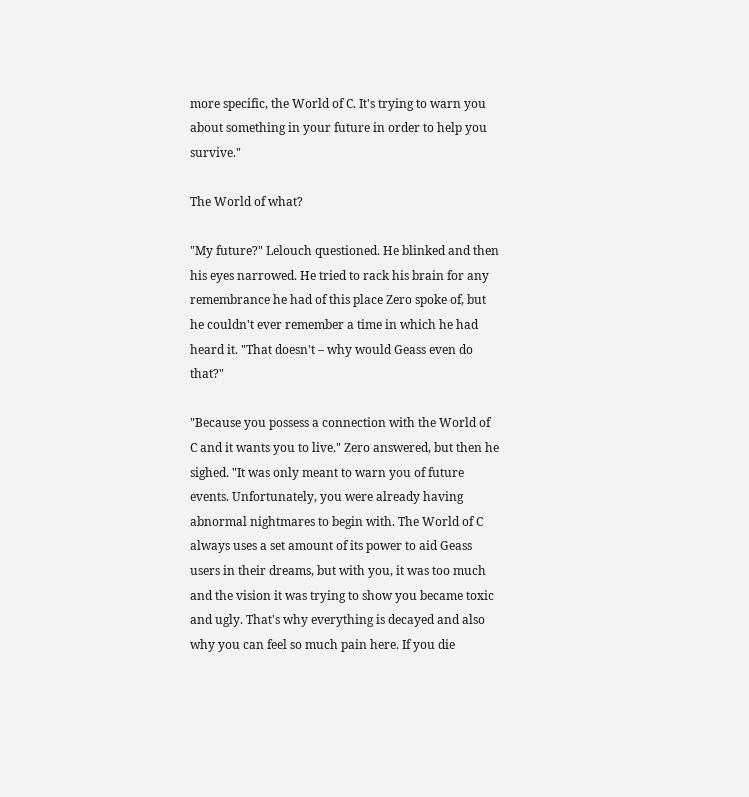more specific, the World of C. It's trying to warn you about something in your future in order to help you survive."

The World of what?

"My future?" Lelouch questioned. He blinked and then his eyes narrowed. He tried to rack his brain for any remembrance he had of this place Zero spoke of, but he couldn't ever remember a time in which he had heard it. "That doesn't – why would Geass even do that?"

"Because you possess a connection with the World of C and it wants you to live." Zero answered, but then he sighed. "It was only meant to warn you of future events. Unfortunately, you were already having abnormal nightmares to begin with. The World of C always uses a set amount of its power to aid Geass users in their dreams, but with you, it was too much and the vision it was trying to show you became toxic and ugly. That's why everything is decayed and also why you can feel so much pain here. If you die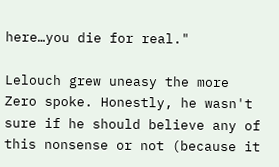here…you die for real."

Lelouch grew uneasy the more Zero spoke. Honestly, he wasn't sure if he should believe any of this nonsense or not (because it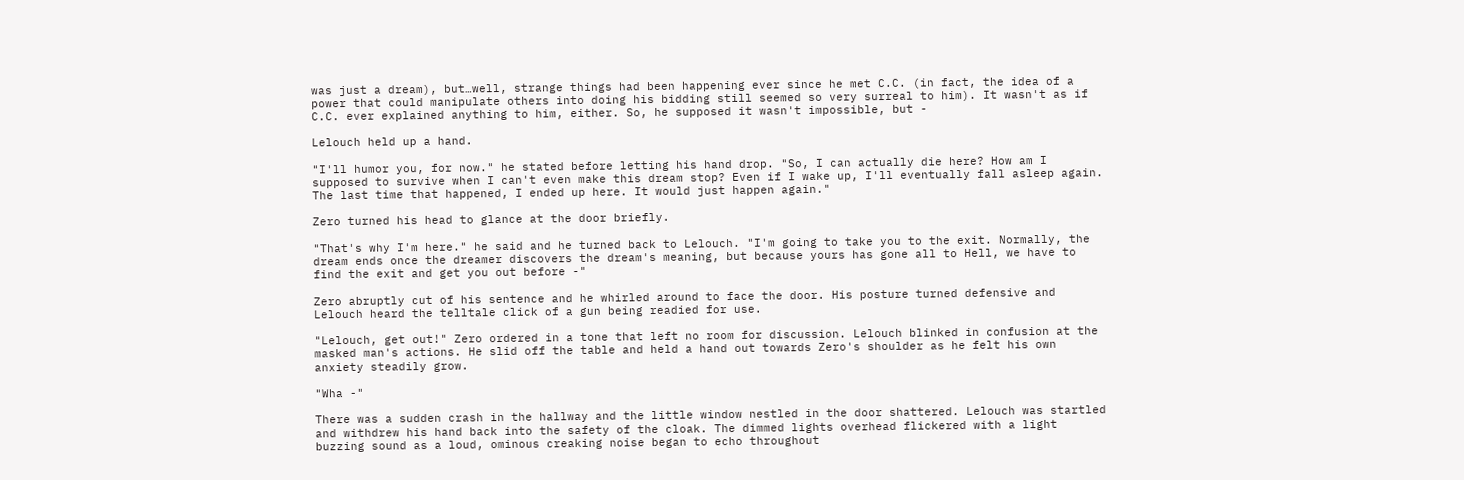was just a dream), but…well, strange things had been happening ever since he met C.C. (in fact, the idea of a power that could manipulate others into doing his bidding still seemed so very surreal to him). It wasn't as if C.C. ever explained anything to him, either. So, he supposed it wasn't impossible, but -

Lelouch held up a hand.

"I'll humor you, for now." he stated before letting his hand drop. "So, I can actually die here? How am I supposed to survive when I can't even make this dream stop? Even if I wake up, I'll eventually fall asleep again. The last time that happened, I ended up here. It would just happen again."

Zero turned his head to glance at the door briefly.

"That's why I'm here." he said and he turned back to Lelouch. "I'm going to take you to the exit. Normally, the dream ends once the dreamer discovers the dream's meaning, but because yours has gone all to Hell, we have to find the exit and get you out before -"

Zero abruptly cut of his sentence and he whirled around to face the door. His posture turned defensive and Lelouch heard the telltale click of a gun being readied for use.

"Lelouch, get out!" Zero ordered in a tone that left no room for discussion. Lelouch blinked in confusion at the masked man's actions. He slid off the table and held a hand out towards Zero's shoulder as he felt his own anxiety steadily grow.

"Wha -"

There was a sudden crash in the hallway and the little window nestled in the door shattered. Lelouch was startled and withdrew his hand back into the safety of the cloak. The dimmed lights overhead flickered with a light buzzing sound as a loud, ominous creaking noise began to echo throughout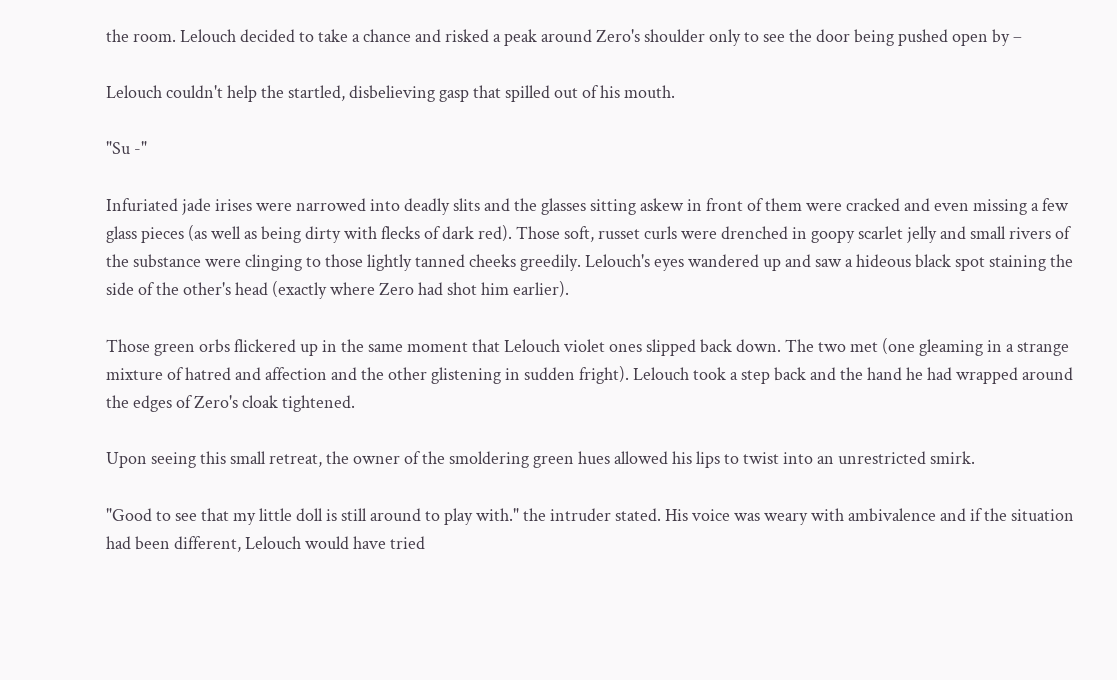the room. Lelouch decided to take a chance and risked a peak around Zero's shoulder only to see the door being pushed open by –

Lelouch couldn't help the startled, disbelieving gasp that spilled out of his mouth.

"Su -"

Infuriated jade irises were narrowed into deadly slits and the glasses sitting askew in front of them were cracked and even missing a few glass pieces (as well as being dirty with flecks of dark red). Those soft, russet curls were drenched in goopy scarlet jelly and small rivers of the substance were clinging to those lightly tanned cheeks greedily. Lelouch's eyes wandered up and saw a hideous black spot staining the side of the other's head (exactly where Zero had shot him earlier).

Those green orbs flickered up in the same moment that Lelouch violet ones slipped back down. The two met (one gleaming in a strange mixture of hatred and affection and the other glistening in sudden fright). Lelouch took a step back and the hand he had wrapped around the edges of Zero's cloak tightened.

Upon seeing this small retreat, the owner of the smoldering green hues allowed his lips to twist into an unrestricted smirk.

"Good to see that my little doll is still around to play with." the intruder stated. His voice was weary with ambivalence and if the situation had been different, Lelouch would have tried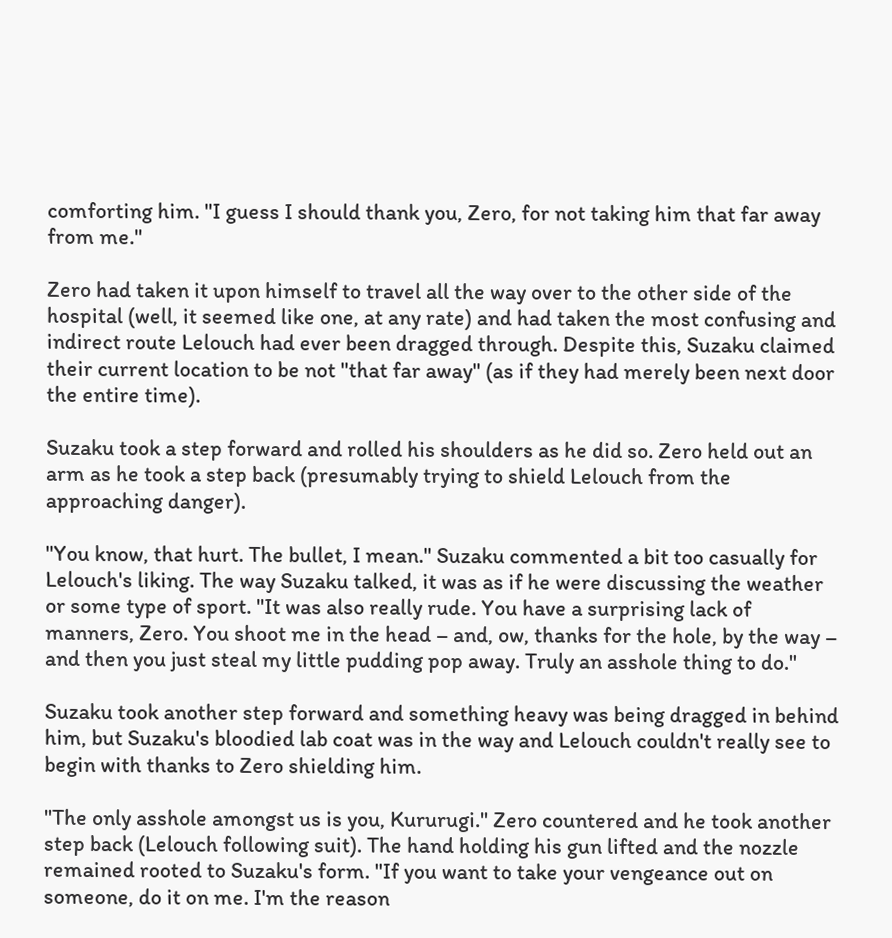comforting him. "I guess I should thank you, Zero, for not taking him that far away from me."

Zero had taken it upon himself to travel all the way over to the other side of the hospital (well, it seemed like one, at any rate) and had taken the most confusing and indirect route Lelouch had ever been dragged through. Despite this, Suzaku claimed their current location to be not "that far away" (as if they had merely been next door the entire time).

Suzaku took a step forward and rolled his shoulders as he did so. Zero held out an arm as he took a step back (presumably trying to shield Lelouch from the approaching danger).

"You know, that hurt. The bullet, I mean." Suzaku commented a bit too casually for Lelouch's liking. The way Suzaku talked, it was as if he were discussing the weather or some type of sport. "It was also really rude. You have a surprising lack of manners, Zero. You shoot me in the head – and, ow, thanks for the hole, by the way – and then you just steal my little pudding pop away. Truly an asshole thing to do."

Suzaku took another step forward and something heavy was being dragged in behind him, but Suzaku's bloodied lab coat was in the way and Lelouch couldn't really see to begin with thanks to Zero shielding him.

"The only asshole amongst us is you, Kururugi." Zero countered and he took another step back (Lelouch following suit). The hand holding his gun lifted and the nozzle remained rooted to Suzaku's form. "If you want to take your vengeance out on someone, do it on me. I'm the reason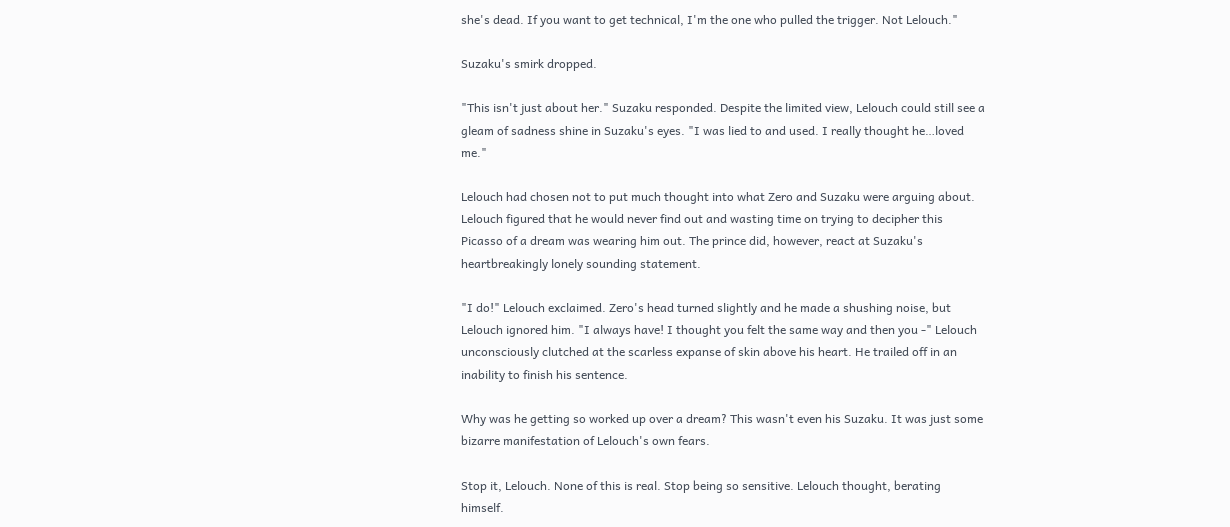she's dead. If you want to get technical, I'm the one who pulled the trigger. Not Lelouch."

Suzaku's smirk dropped.

"This isn't just about her." Suzaku responded. Despite the limited view, Lelouch could still see a gleam of sadness shine in Suzaku's eyes. "I was lied to and used. I really thought he…loved me."

Lelouch had chosen not to put much thought into what Zero and Suzaku were arguing about. Lelouch figured that he would never find out and wasting time on trying to decipher this Picasso of a dream was wearing him out. The prince did, however, react at Suzaku's heartbreakingly lonely sounding statement.

"I do!" Lelouch exclaimed. Zero's head turned slightly and he made a shushing noise, but Lelouch ignored him. "I always have! I thought you felt the same way and then you -" Lelouch unconsciously clutched at the scarless expanse of skin above his heart. He trailed off in an inability to finish his sentence.

Why was he getting so worked up over a dream? This wasn't even his Suzaku. It was just some bizarre manifestation of Lelouch's own fears.

Stop it, Lelouch. None of this is real. Stop being so sensitive. Lelouch thought, berating himself.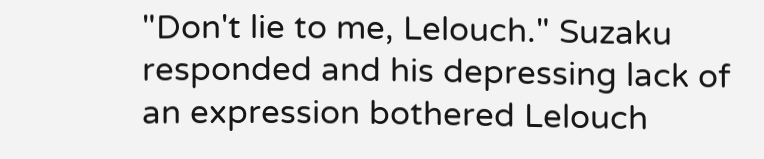"Don't lie to me, Lelouch." Suzaku responded and his depressing lack of an expression bothered Lelouch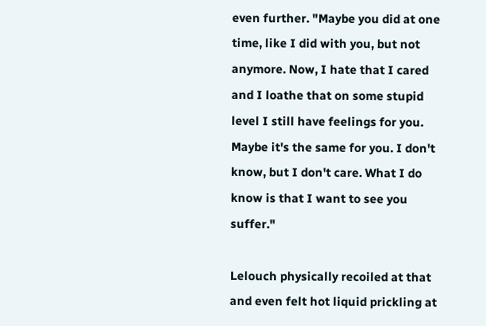even further. "Maybe you did at one time, like I did with you, but not anymore. Now, I hate that I cared and I loathe that on some stupid level I still have feelings for you. Maybe it's the same for you. I don't know, but I don't care. What I do know is that I want to see you suffer."

Lelouch physically recoiled at that and even felt hot liquid prickling at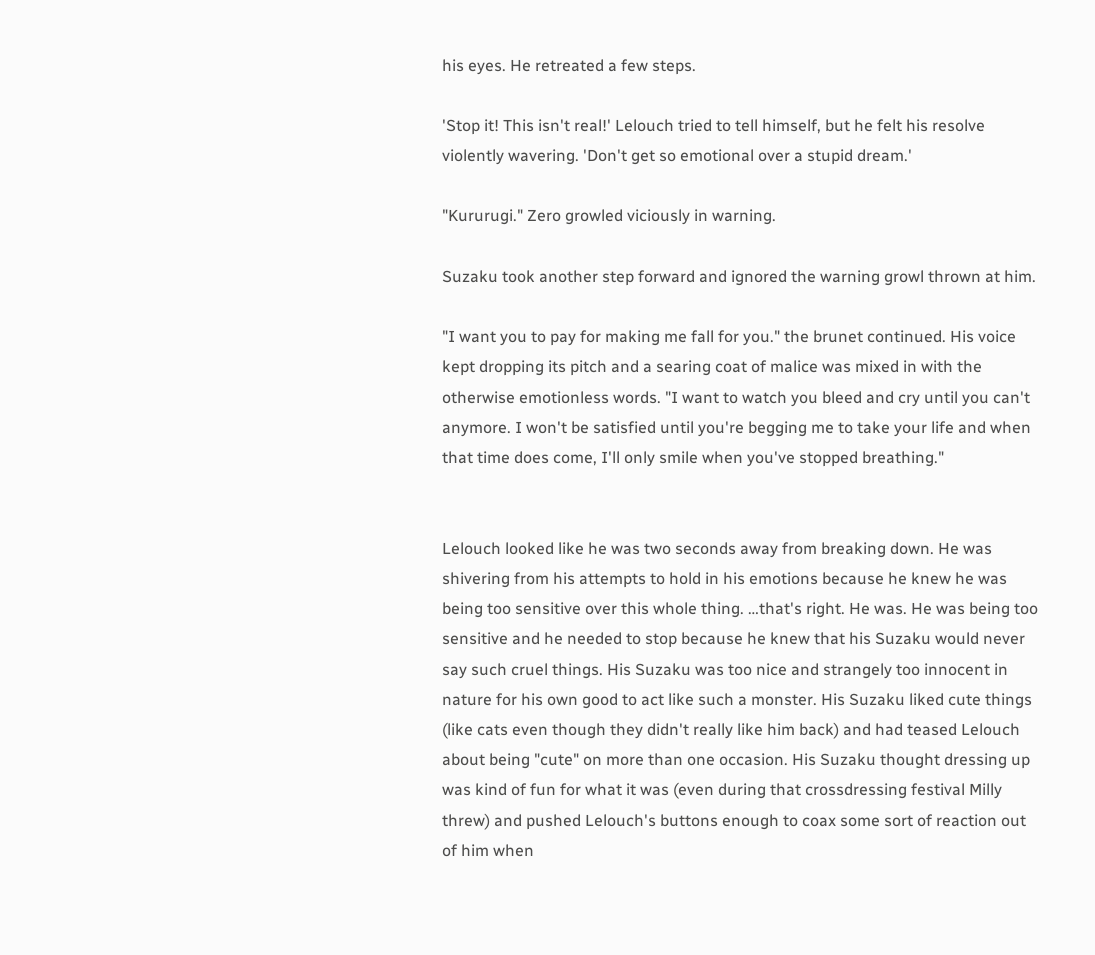his eyes. He retreated a few steps.

'Stop it! This isn't real!' Lelouch tried to tell himself, but he felt his resolve violently wavering. 'Don't get so emotional over a stupid dream.'

"Kururugi." Zero growled viciously in warning.

Suzaku took another step forward and ignored the warning growl thrown at him.

"I want you to pay for making me fall for you." the brunet continued. His voice kept dropping its pitch and a searing coat of malice was mixed in with the otherwise emotionless words. "I want to watch you bleed and cry until you can't anymore. I won't be satisfied until you're begging me to take your life and when that time does come, I'll only smile when you've stopped breathing."


Lelouch looked like he was two seconds away from breaking down. He was shivering from his attempts to hold in his emotions because he knew he was being too sensitive over this whole thing. …that's right. He was. He was being too sensitive and he needed to stop because he knew that his Suzaku would never say such cruel things. His Suzaku was too nice and strangely too innocent in nature for his own good to act like such a monster. His Suzaku liked cute things (like cats even though they didn't really like him back) and had teased Lelouch about being "cute" on more than one occasion. His Suzaku thought dressing up was kind of fun for what it was (even during that crossdressing festival Milly threw) and pushed Lelouch's buttons enough to coax some sort of reaction out of him when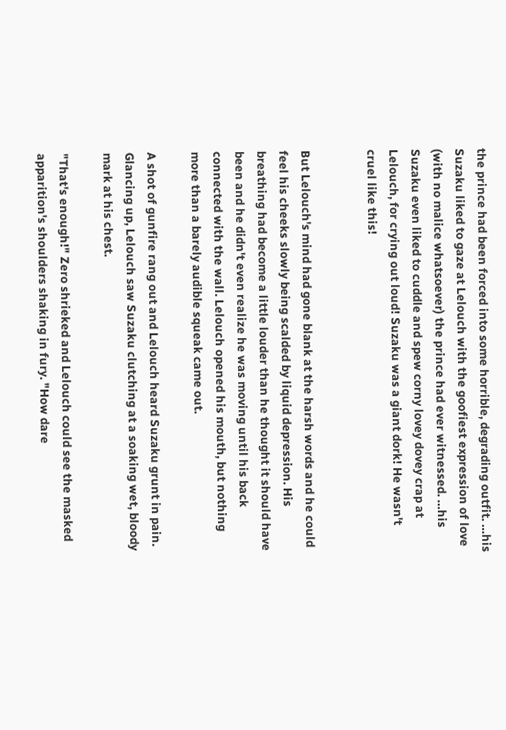the prince had been forced into some horrible, degrading outfit. …his Suzaku liked to gaze at Lelouch with the goofiest expression of love (with no malice whatsoever) the prince had ever witnessed. …his Suzaku even liked to cuddle and spew corny lovey dovey crap at Lelouch, for crying out loud! Suzaku was a giant dork! He wasn't cruel like this!


But Lelouch's mind had gone blank at the harsh words and he could feel his cheeks slowly being scalded by liquid depression. His breathing had become a little louder than he thought it should have been and he didn't even realize he was moving until his back connected with the wall. Lelouch opened his mouth, but nothing more than a barely audible squeak came out.

A shot of gunfire rang out and Lelouch heard Suzaku grunt in pain. Glancing up, Lelouch saw Suzaku clutching at a soaking wet, bloody mark at his chest.

"That's enough!" Zero shrieked and Lelouch could see the masked apparition's shoulders shaking in fury. "How dare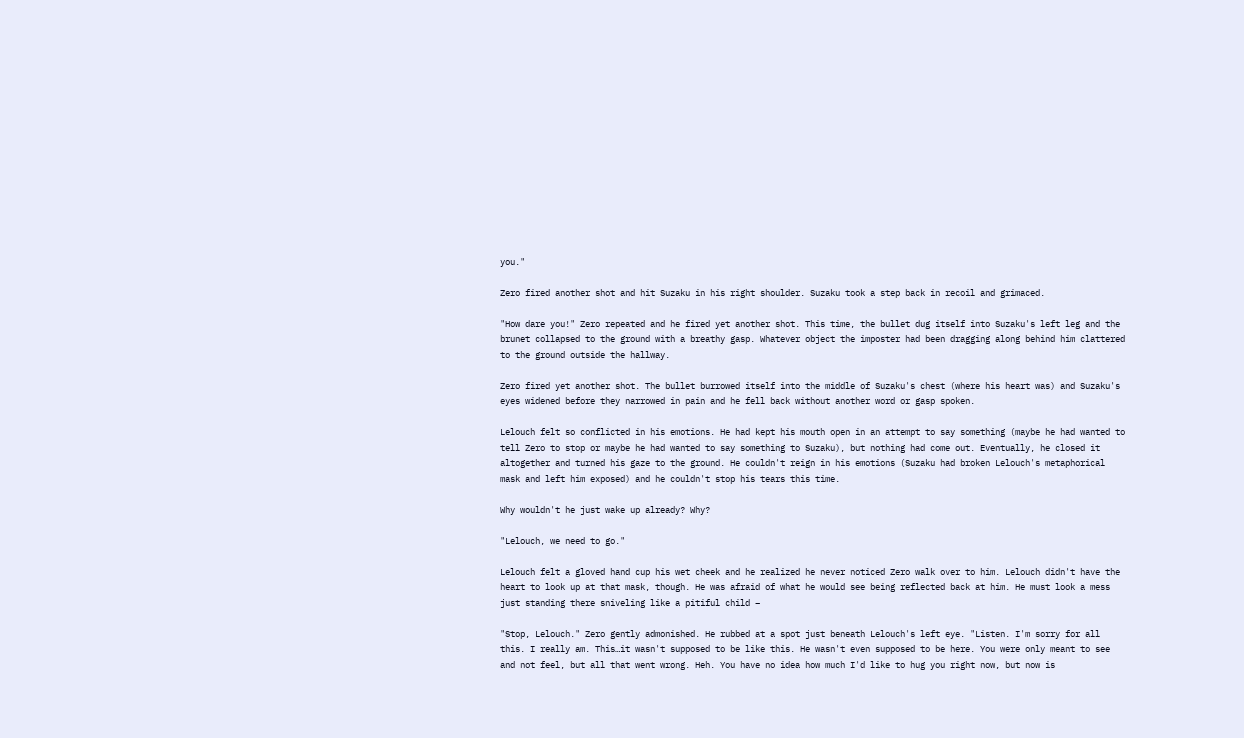you."

Zero fired another shot and hit Suzaku in his right shoulder. Suzaku took a step back in recoil and grimaced.

"How dare you!" Zero repeated and he fired yet another shot. This time, the bullet dug itself into Suzaku's left leg and the brunet collapsed to the ground with a breathy gasp. Whatever object the imposter had been dragging along behind him clattered to the ground outside the hallway.

Zero fired yet another shot. The bullet burrowed itself into the middle of Suzaku's chest (where his heart was) and Suzaku's eyes widened before they narrowed in pain and he fell back without another word or gasp spoken.

Lelouch felt so conflicted in his emotions. He had kept his mouth open in an attempt to say something (maybe he had wanted to tell Zero to stop or maybe he had wanted to say something to Suzaku), but nothing had come out. Eventually, he closed it altogether and turned his gaze to the ground. He couldn't reign in his emotions (Suzaku had broken Lelouch's metaphorical mask and left him exposed) and he couldn't stop his tears this time.

Why wouldn't he just wake up already? Why?

"Lelouch, we need to go."

Lelouch felt a gloved hand cup his wet cheek and he realized he never noticed Zero walk over to him. Lelouch didn't have the heart to look up at that mask, though. He was afraid of what he would see being reflected back at him. He must look a mess just standing there sniveling like a pitiful child –

"Stop, Lelouch." Zero gently admonished. He rubbed at a spot just beneath Lelouch's left eye. "Listen. I'm sorry for all this. I really am. This…it wasn't supposed to be like this. He wasn't even supposed to be here. You were only meant to see and not feel, but all that went wrong. Heh. You have no idea how much I'd like to hug you right now, but now is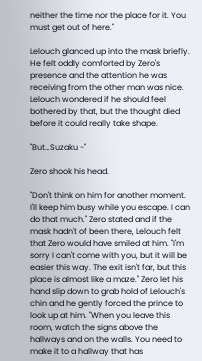neither the time nor the place for it. You must get out of here."

Lelouch glanced up into the mask briefly. He felt oddly comforted by Zero's presence and the attention he was receiving from the other man was nice. Lelouch wondered if he should feel bothered by that, but the thought died before it could really take shape.

"But…Suzaku -"

Zero shook his head.

"Don't think on him for another moment. I'll keep him busy while you escape. I can do that much." Zero stated and if the mask hadn't of been there, Lelouch felt that Zero would have smiled at him. "I'm sorry I can't come with you, but it will be easier this way. The exit isn't far, but this place is almost like a maze." Zero let his hand slip down to grab hold of Lelouch's chin and he gently forced the prince to look up at him. "When you leave this room, watch the signs above the hallways and on the walls. You need to make it to a hallway that has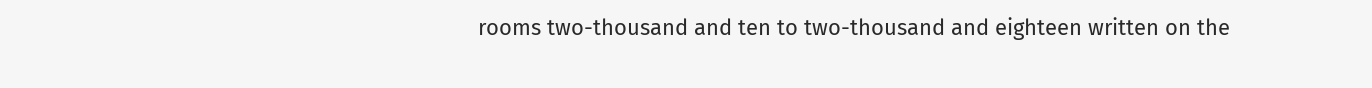rooms two-thousand and ten to two-thousand and eighteen written on the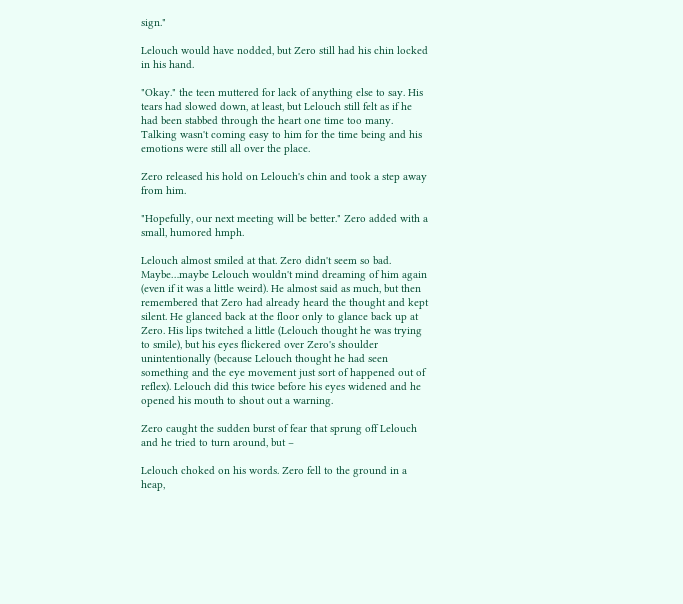sign."

Lelouch would have nodded, but Zero still had his chin locked in his hand.

"Okay." the teen muttered for lack of anything else to say. His tears had slowed down, at least, but Lelouch still felt as if he had been stabbed through the heart one time too many. Talking wasn't coming easy to him for the time being and his emotions were still all over the place.

Zero released his hold on Lelouch's chin and took a step away from him.

"Hopefully, our next meeting will be better." Zero added with a small, humored hmph.

Lelouch almost smiled at that. Zero didn't seem so bad. Maybe…maybe Lelouch wouldn't mind dreaming of him again (even if it was a little weird). He almost said as much, but then remembered that Zero had already heard the thought and kept silent. He glanced back at the floor only to glance back up at Zero. His lips twitched a little (Lelouch thought he was trying to smile), but his eyes flickered over Zero's shoulder unintentionally (because Lelouch thought he had seen something and the eye movement just sort of happened out of reflex). Lelouch did this twice before his eyes widened and he opened his mouth to shout out a warning.

Zero caught the sudden burst of fear that sprung off Lelouch and he tried to turn around, but –

Lelouch choked on his words. Zero fell to the ground in a heap,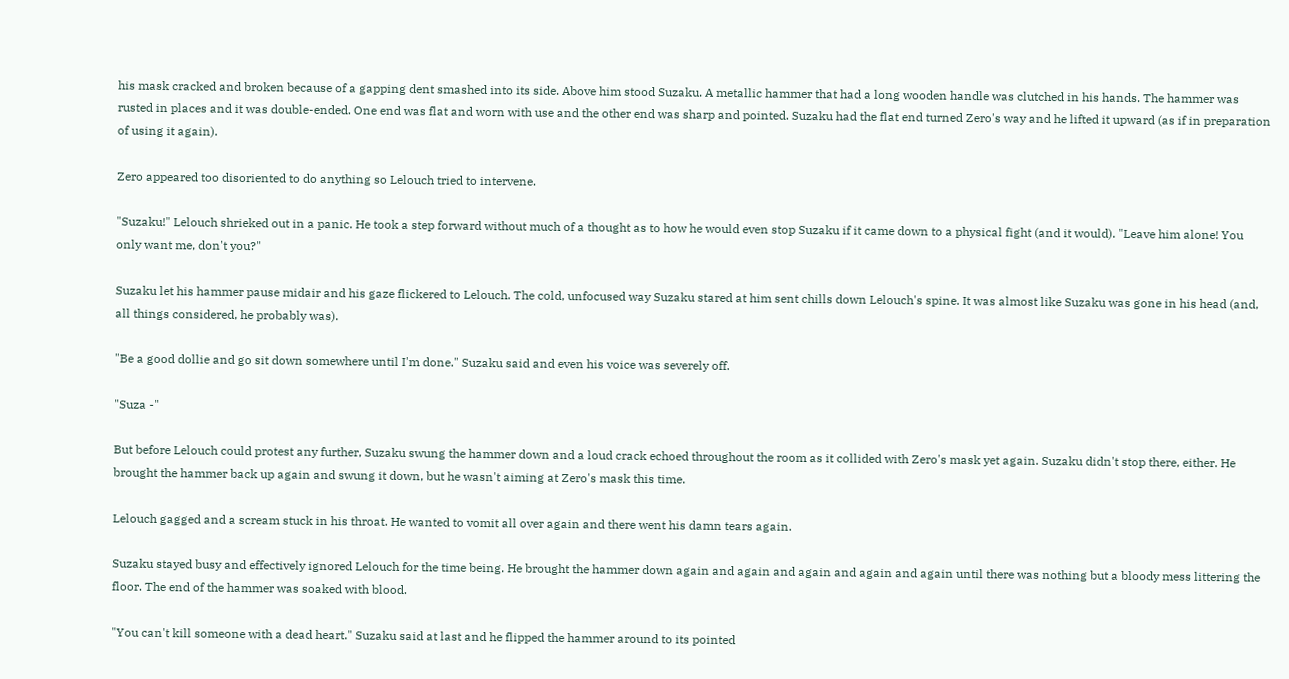his mask cracked and broken because of a gapping dent smashed into its side. Above him stood Suzaku. A metallic hammer that had a long wooden handle was clutched in his hands. The hammer was rusted in places and it was double-ended. One end was flat and worn with use and the other end was sharp and pointed. Suzaku had the flat end turned Zero's way and he lifted it upward (as if in preparation of using it again).

Zero appeared too disoriented to do anything so Lelouch tried to intervene.

"Suzaku!" Lelouch shrieked out in a panic. He took a step forward without much of a thought as to how he would even stop Suzaku if it came down to a physical fight (and it would). "Leave him alone! You only want me, don't you?"

Suzaku let his hammer pause midair and his gaze flickered to Lelouch. The cold, unfocused way Suzaku stared at him sent chills down Lelouch's spine. It was almost like Suzaku was gone in his head (and, all things considered, he probably was).

"Be a good dollie and go sit down somewhere until I'm done." Suzaku said and even his voice was severely off.

"Suza -"

But before Lelouch could protest any further, Suzaku swung the hammer down and a loud crack echoed throughout the room as it collided with Zero's mask yet again. Suzaku didn't stop there, either. He brought the hammer back up again and swung it down, but he wasn't aiming at Zero's mask this time.

Lelouch gagged and a scream stuck in his throat. He wanted to vomit all over again and there went his damn tears again.

Suzaku stayed busy and effectively ignored Lelouch for the time being. He brought the hammer down again and again and again and again and again until there was nothing but a bloody mess littering the floor. The end of the hammer was soaked with blood.

"You can't kill someone with a dead heart." Suzaku said at last and he flipped the hammer around to its pointed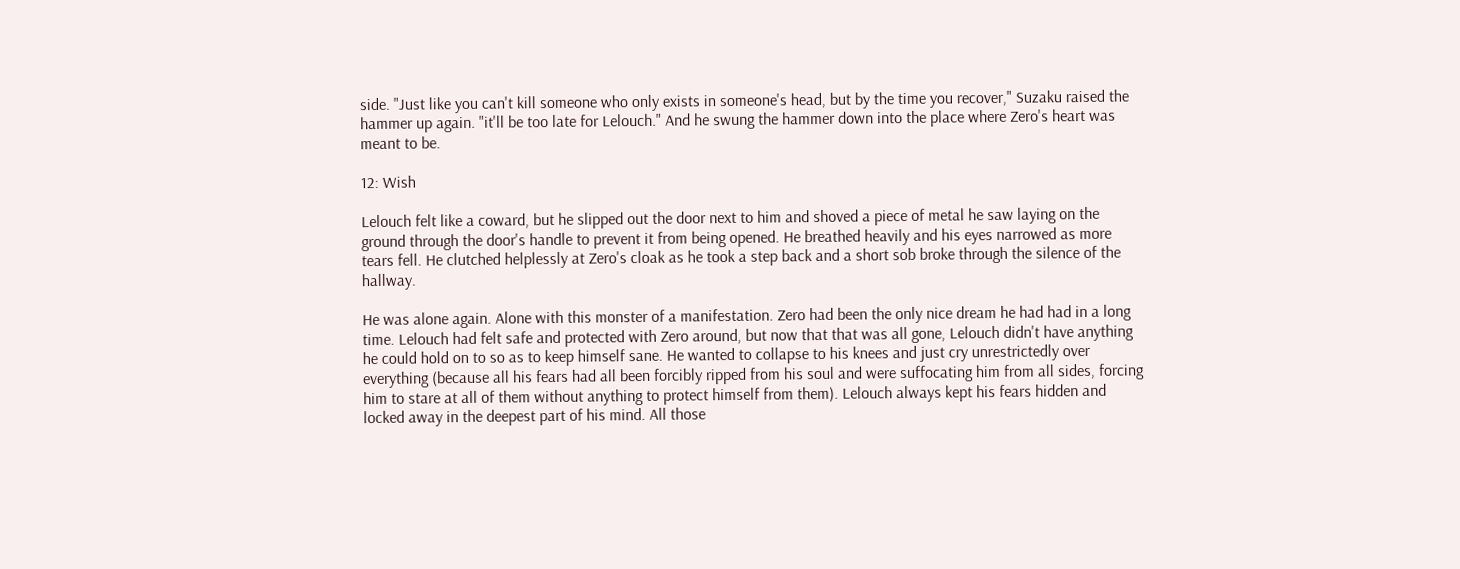side. "Just like you can't kill someone who only exists in someone's head, but by the time you recover," Suzaku raised the hammer up again. "it'll be too late for Lelouch." And he swung the hammer down into the place where Zero's heart was meant to be.

12: Wish

Lelouch felt like a coward, but he slipped out the door next to him and shoved a piece of metal he saw laying on the ground through the door's handle to prevent it from being opened. He breathed heavily and his eyes narrowed as more tears fell. He clutched helplessly at Zero's cloak as he took a step back and a short sob broke through the silence of the hallway.

He was alone again. Alone with this monster of a manifestation. Zero had been the only nice dream he had had in a long time. Lelouch had felt safe and protected with Zero around, but now that that was all gone, Lelouch didn't have anything he could hold on to so as to keep himself sane. He wanted to collapse to his knees and just cry unrestrictedly over everything (because all his fears had all been forcibly ripped from his soul and were suffocating him from all sides, forcing him to stare at all of them without anything to protect himself from them). Lelouch always kept his fears hidden and locked away in the deepest part of his mind. All those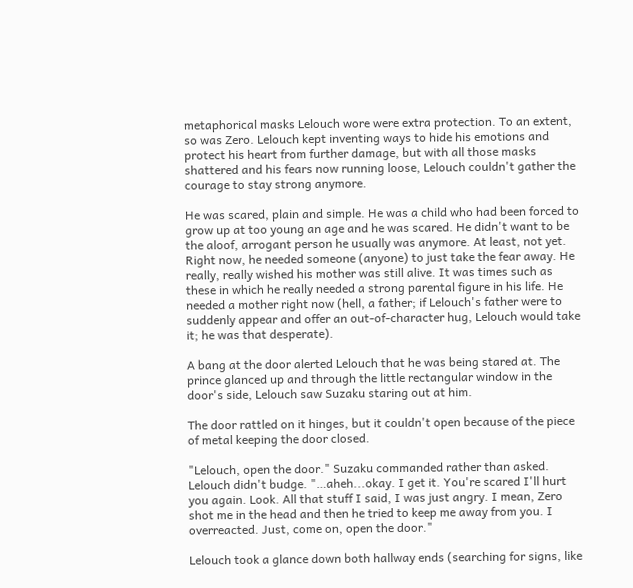metaphorical masks Lelouch wore were extra protection. To an extent, so was Zero. Lelouch kept inventing ways to hide his emotions and protect his heart from further damage, but with all those masks shattered and his fears now running loose, Lelouch couldn't gather the courage to stay strong anymore.

He was scared, plain and simple. He was a child who had been forced to grow up at too young an age and he was scared. He didn't want to be the aloof, arrogant person he usually was anymore. At least, not yet. Right now, he needed someone (anyone) to just take the fear away. He really, really wished his mother was still alive. It was times such as these in which he really needed a strong parental figure in his life. He needed a mother right now (hell, a father; if Lelouch's father were to suddenly appear and offer an out-of-character hug, Lelouch would take it; he was that desperate).

A bang at the door alerted Lelouch that he was being stared at. The prince glanced up and through the little rectangular window in the door's side, Lelouch saw Suzaku staring out at him.

The door rattled on it hinges, but it couldn't open because of the piece of metal keeping the door closed.

"Lelouch, open the door." Suzaku commanded rather than asked. Lelouch didn't budge. "…aheh...okay. I get it. You're scared I'll hurt you again. Look. All that stuff I said, I was just angry. I mean, Zero shot me in the head and then he tried to keep me away from you. I overreacted. Just, come on, open the door."

Lelouch took a glance down both hallway ends (searching for signs, like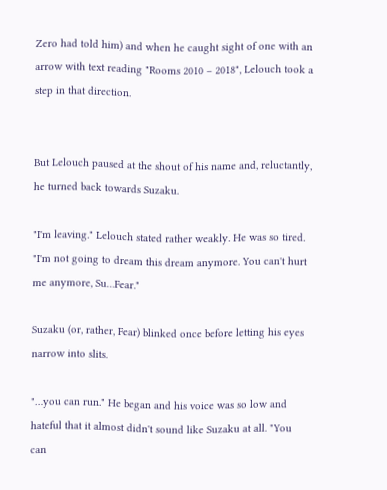Zero had told him) and when he caught sight of one with an arrow with text reading "Rooms 2010 – 2018", Lelouch took a step in that direction.


But Lelouch paused at the shout of his name and, reluctantly, he turned back towards Suzaku.

"I'm leaving." Lelouch stated rather weakly. He was so tired. "I'm not going to dream this dream anymore. You can't hurt me anymore, Su…Fear."

Suzaku (or, rather, Fear) blinked once before letting his eyes narrow into slits.

"…you can run." He began and his voice was so low and hateful that it almost didn't sound like Suzaku at all. "You can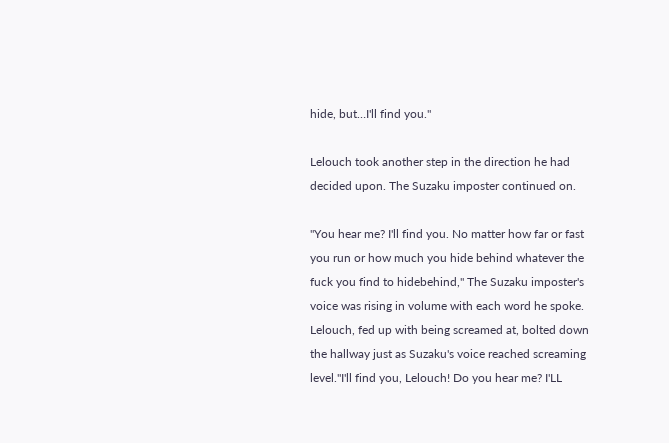hide, but…I'll find you."

Lelouch took another step in the direction he had decided upon. The Suzaku imposter continued on.

"You hear me? I'll find you. No matter how far or fast you run or how much you hide behind whatever the fuck you find to hidebehind," The Suzaku imposter's voice was rising in volume with each word he spoke. Lelouch, fed up with being screamed at, bolted down the hallway just as Suzaku's voice reached screaming level."I'll find you, Lelouch! Do you hear me? I'LL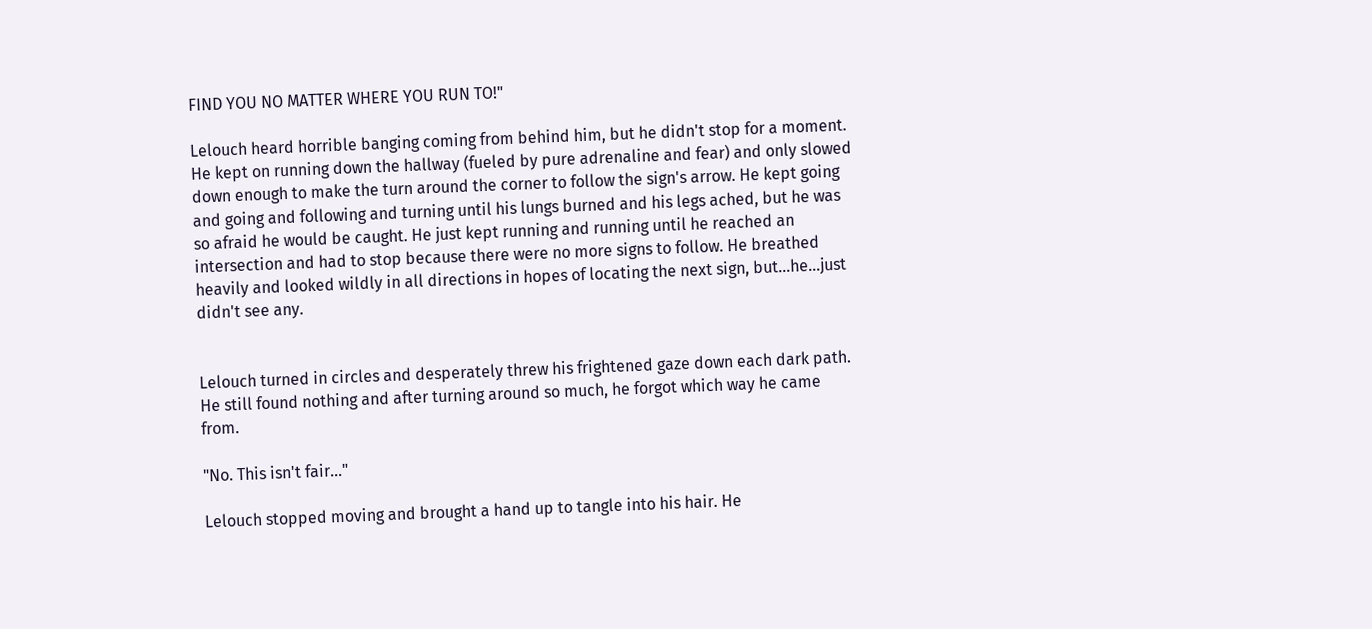FIND YOU NO MATTER WHERE YOU RUN TO!"

Lelouch heard horrible banging coming from behind him, but he didn't stop for a moment. He kept on running down the hallway (fueled by pure adrenaline and fear) and only slowed down enough to make the turn around the corner to follow the sign's arrow. He kept going and going and following and turning until his lungs burned and his legs ached, but he was so afraid he would be caught. He just kept running and running until he reached an intersection and had to stop because there were no more signs to follow. He breathed heavily and looked wildly in all directions in hopes of locating the next sign, but…he…just didn't see any.


Lelouch turned in circles and desperately threw his frightened gaze down each dark path. He still found nothing and after turning around so much, he forgot which way he came from.

"No. This isn't fair…"

Lelouch stopped moving and brought a hand up to tangle into his hair. He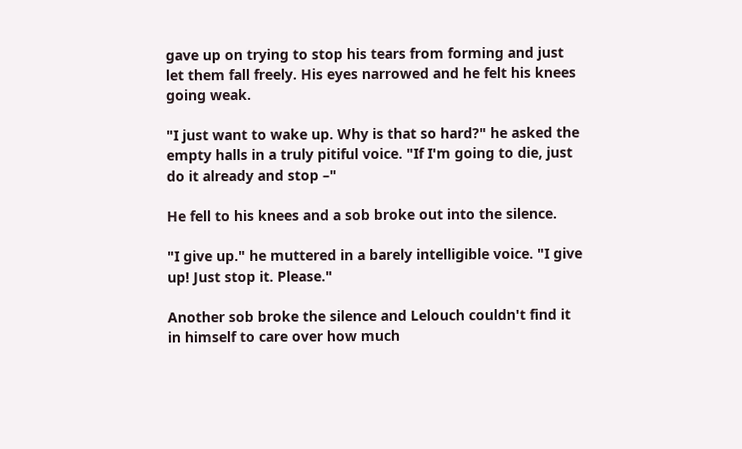gave up on trying to stop his tears from forming and just let them fall freely. His eyes narrowed and he felt his knees going weak.

"I just want to wake up. Why is that so hard?" he asked the empty halls in a truly pitiful voice. "If I'm going to die, just do it already and stop –"

He fell to his knees and a sob broke out into the silence.

"I give up." he muttered in a barely intelligible voice. "I give up! Just stop it. Please."

Another sob broke the silence and Lelouch couldn't find it in himself to care over how much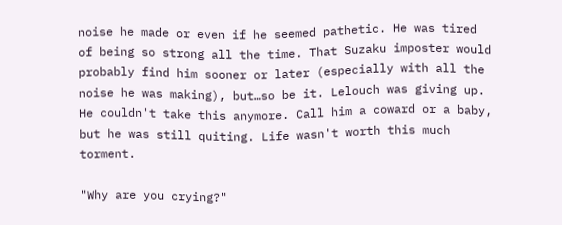noise he made or even if he seemed pathetic. He was tired of being so strong all the time. That Suzaku imposter would probably find him sooner or later (especially with all the noise he was making), but…so be it. Lelouch was giving up. He couldn't take this anymore. Call him a coward or a baby, but he was still quiting. Life wasn't worth this much torment.

"Why are you crying?"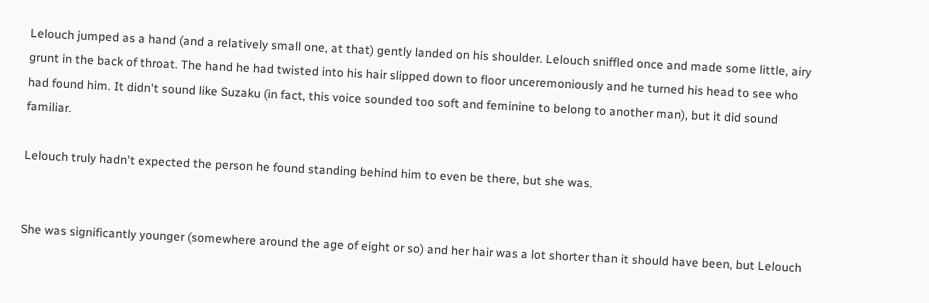Lelouch jumped as a hand (and a relatively small one, at that) gently landed on his shoulder. Lelouch sniffled once and made some little, airy grunt in the back of throat. The hand he had twisted into his hair slipped down to floor unceremoniously and he turned his head to see who had found him. It didn't sound like Suzaku (in fact, this voice sounded too soft and feminine to belong to another man), but it did sound familiar.

Lelouch truly hadn't expected the person he found standing behind him to even be there, but she was.


She was significantly younger (somewhere around the age of eight or so) and her hair was a lot shorter than it should have been, but Lelouch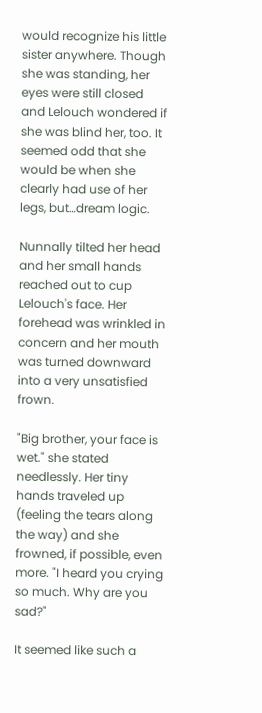would recognize his little sister anywhere. Though she was standing, her eyes were still closed and Lelouch wondered if she was blind her, too. It seemed odd that she would be when she clearly had use of her legs, but…dream logic.

Nunnally tilted her head and her small hands reached out to cup Lelouch's face. Her forehead was wrinkled in concern and her mouth was turned downward into a very unsatisfied frown.

"Big brother, your face is wet." she stated needlessly. Her tiny hands traveled up (feeling the tears along the way) and she frowned, if possible, even more. "I heard you crying so much. Why are you sad?"

It seemed like such a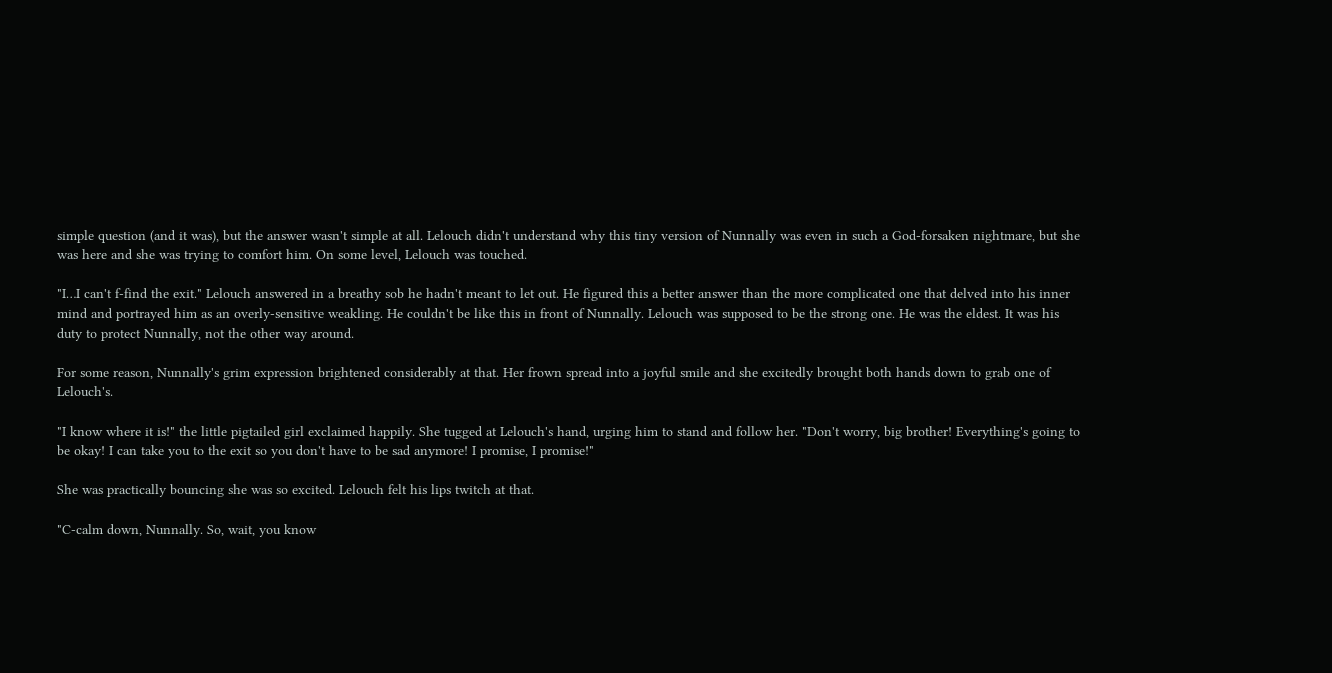simple question (and it was), but the answer wasn't simple at all. Lelouch didn't understand why this tiny version of Nunnally was even in such a God-forsaken nightmare, but she was here and she was trying to comfort him. On some level, Lelouch was touched.

"I…I can't f-find the exit." Lelouch answered in a breathy sob he hadn't meant to let out. He figured this a better answer than the more complicated one that delved into his inner mind and portrayed him as an overly-sensitive weakling. He couldn't be like this in front of Nunnally. Lelouch was supposed to be the strong one. He was the eldest. It was his duty to protect Nunnally, not the other way around.

For some reason, Nunnally's grim expression brightened considerably at that. Her frown spread into a joyful smile and she excitedly brought both hands down to grab one of Lelouch's.

"I know where it is!" the little pigtailed girl exclaimed happily. She tugged at Lelouch's hand, urging him to stand and follow her. "Don't worry, big brother! Everything's going to be okay! I can take you to the exit so you don't have to be sad anymore! I promise, I promise!"

She was practically bouncing she was so excited. Lelouch felt his lips twitch at that.

"C-calm down, Nunnally. So, wait, you know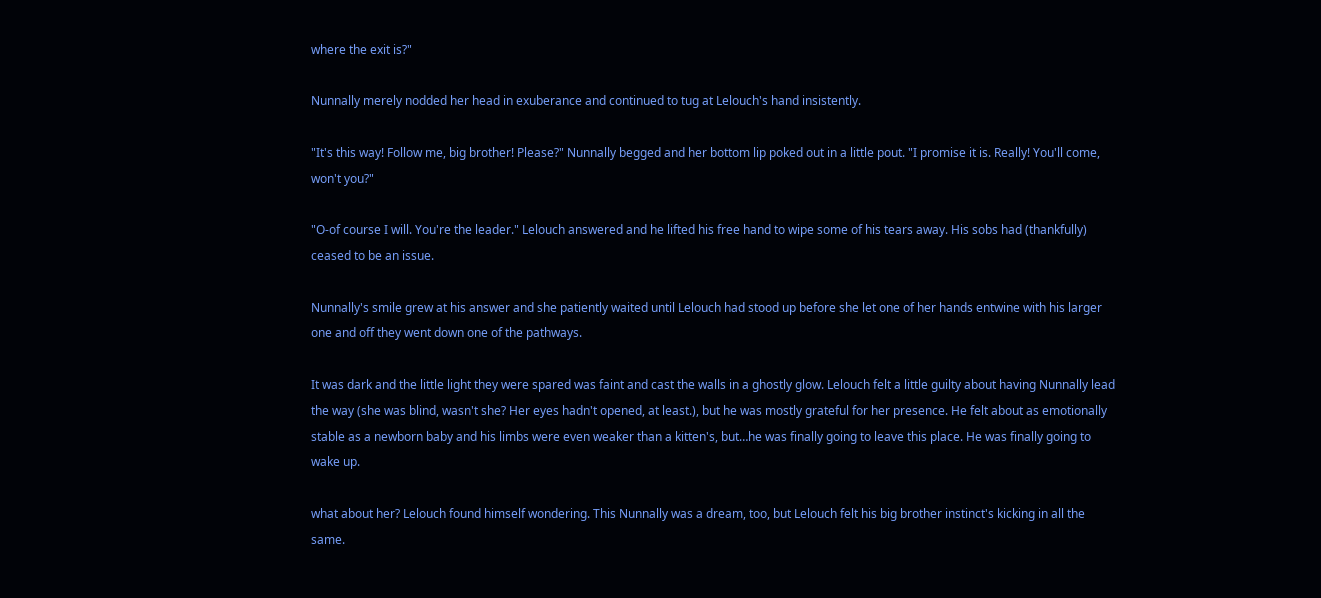where the exit is?"

Nunnally merely nodded her head in exuberance and continued to tug at Lelouch's hand insistently.

"It's this way! Follow me, big brother! Please?" Nunnally begged and her bottom lip poked out in a little pout. "I promise it is. Really! You'll come, won't you?"

"O-of course I will. You're the leader." Lelouch answered and he lifted his free hand to wipe some of his tears away. His sobs had (thankfully) ceased to be an issue.

Nunnally's smile grew at his answer and she patiently waited until Lelouch had stood up before she let one of her hands entwine with his larger one and off they went down one of the pathways.

It was dark and the little light they were spared was faint and cast the walls in a ghostly glow. Lelouch felt a little guilty about having Nunnally lead the way (she was blind, wasn't she? Her eyes hadn't opened, at least.), but he was mostly grateful for her presence. He felt about as emotionally stable as a newborn baby and his limbs were even weaker than a kitten's, but…he was finally going to leave this place. He was finally going to wake up.

what about her? Lelouch found himself wondering. This Nunnally was a dream, too, but Lelouch felt his big brother instinct's kicking in all the same.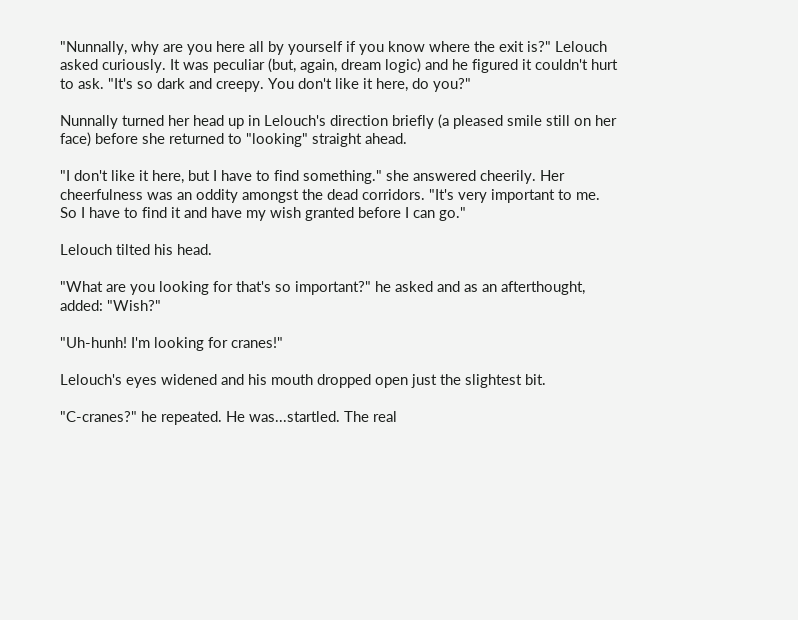"Nunnally, why are you here all by yourself if you know where the exit is?" Lelouch asked curiously. It was peculiar (but, again, dream logic) and he figured it couldn't hurt to ask. "It's so dark and creepy. You don't like it here, do you?"

Nunnally turned her head up in Lelouch's direction briefly (a pleased smile still on her face) before she returned to "looking" straight ahead.

"I don't like it here, but I have to find something." she answered cheerily. Her cheerfulness was an oddity amongst the dead corridors. "It's very important to me. So I have to find it and have my wish granted before I can go."

Lelouch tilted his head.

"What are you looking for that's so important?" he asked and as an afterthought, added: "Wish?"

"Uh-hunh! I'm looking for cranes!"

Lelouch's eyes widened and his mouth dropped open just the slightest bit.

"C-cranes?" he repeated. He was...startled. The real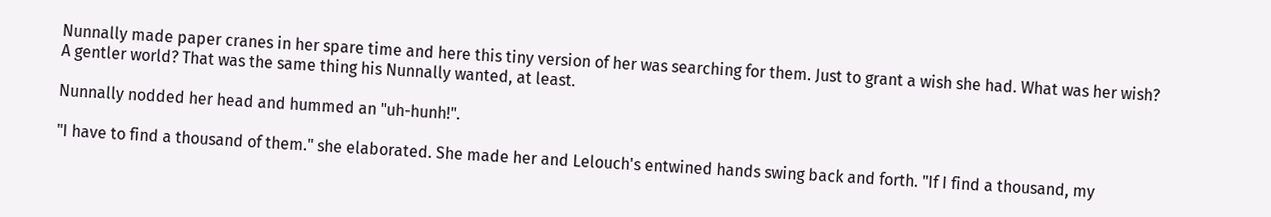Nunnally made paper cranes in her spare time and here this tiny version of her was searching for them. Just to grant a wish she had. What was her wish? A gentler world? That was the same thing his Nunnally wanted, at least.

Nunnally nodded her head and hummed an "uh-hunh!".

"I have to find a thousand of them." she elaborated. She made her and Lelouch's entwined hands swing back and forth. "If I find a thousand, my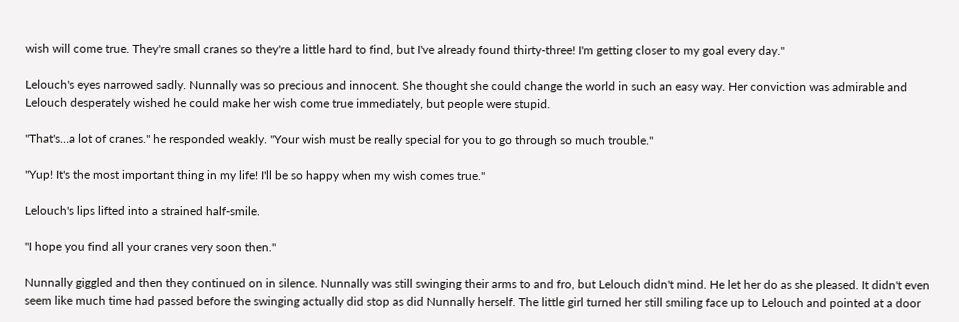wish will come true. They're small cranes so they're a little hard to find, but I've already found thirty-three! I'm getting closer to my goal every day."

Lelouch's eyes narrowed sadly. Nunnally was so precious and innocent. She thought she could change the world in such an easy way. Her conviction was admirable and Lelouch desperately wished he could make her wish come true immediately, but people were stupid.

"That's…a lot of cranes." he responded weakly. "Your wish must be really special for you to go through so much trouble."

"Yup! It's the most important thing in my life! I'll be so happy when my wish comes true."

Lelouch's lips lifted into a strained half-smile.

"I hope you find all your cranes very soon then."

Nunnally giggled and then they continued on in silence. Nunnally was still swinging their arms to and fro, but Lelouch didn't mind. He let her do as she pleased. It didn't even seem like much time had passed before the swinging actually did stop as did Nunnally herself. The little girl turned her still smiling face up to Lelouch and pointed at a door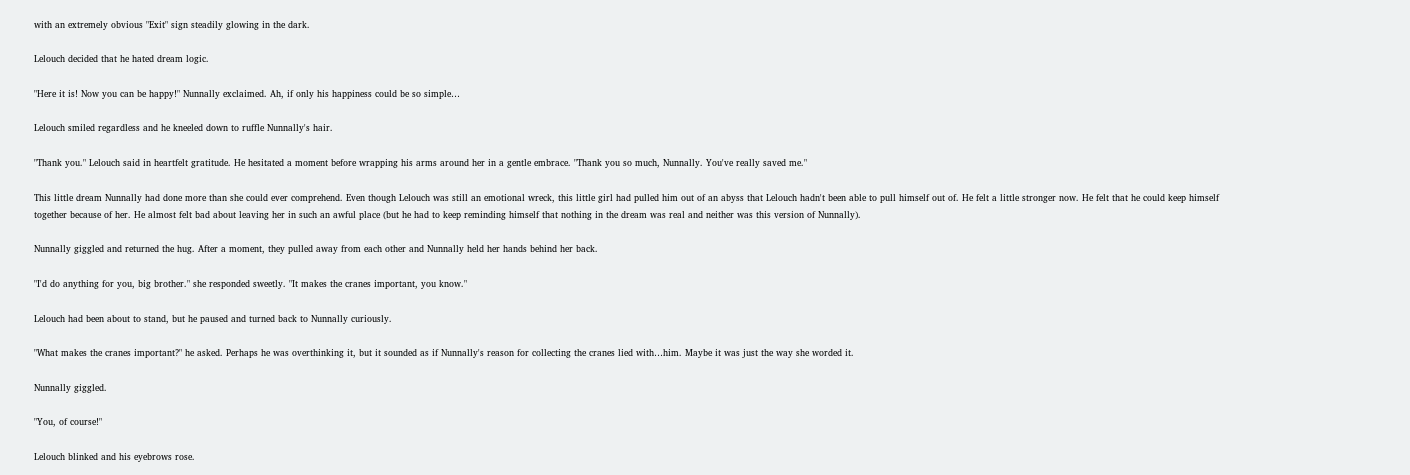with an extremely obvious "Exit" sign steadily glowing in the dark.

Lelouch decided that he hated dream logic.

"Here it is! Now you can be happy!" Nunnally exclaimed. Ah, if only his happiness could be so simple…

Lelouch smiled regardless and he kneeled down to ruffle Nunnally's hair.

"Thank you." Lelouch said in heartfelt gratitude. He hesitated a moment before wrapping his arms around her in a gentle embrace. "Thank you so much, Nunnally. You've really saved me."

This little dream Nunnally had done more than she could ever comprehend. Even though Lelouch was still an emotional wreck, this little girl had pulled him out of an abyss that Lelouch hadn't been able to pull himself out of. He felt a little stronger now. He felt that he could keep himself together because of her. He almost felt bad about leaving her in such an awful place (but he had to keep reminding himself that nothing in the dream was real and neither was this version of Nunnally).

Nunnally giggled and returned the hug. After a moment, they pulled away from each other and Nunnally held her hands behind her back.

"I'd do anything for you, big brother." she responded sweetly. "It makes the cranes important, you know."

Lelouch had been about to stand, but he paused and turned back to Nunnally curiously.

"What makes the cranes important?" he asked. Perhaps he was overthinking it, but it sounded as if Nunnally's reason for collecting the cranes lied with…him. Maybe it was just the way she worded it.

Nunnally giggled.

"You, of course!"

Lelouch blinked and his eyebrows rose.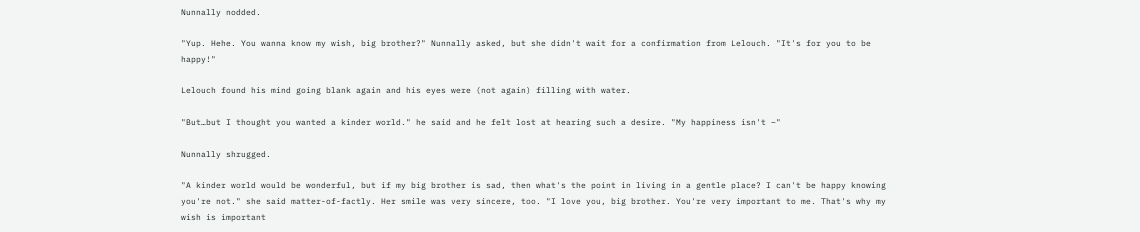Nunnally nodded.

"Yup. Hehe. You wanna know my wish, big brother?" Nunnally asked, but she didn't wait for a confirmation from Lelouch. "It's for you to be happy!"

Lelouch found his mind going blank again and his eyes were (not again) filling with water.

"But…but I thought you wanted a kinder world." he said and he felt lost at hearing such a desire. "My happiness isn't –"

Nunnally shrugged.

"A kinder world would be wonderful, but if my big brother is sad, then what's the point in living in a gentle place? I can't be happy knowing you're not." she said matter-of-factly. Her smile was very sincere, too. "I love you, big brother. You're very important to me. That's why my wish is important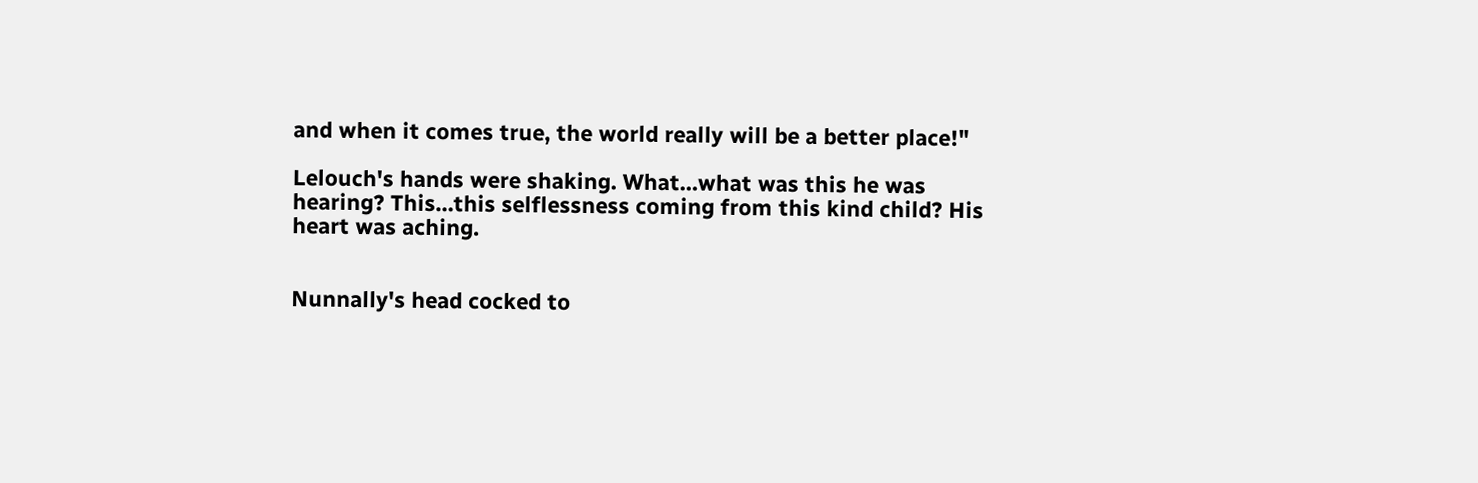and when it comes true, the world really will be a better place!"

Lelouch's hands were shaking. What…what was this he was hearing? This…this selflessness coming from this kind child? His heart was aching.


Nunnally's head cocked to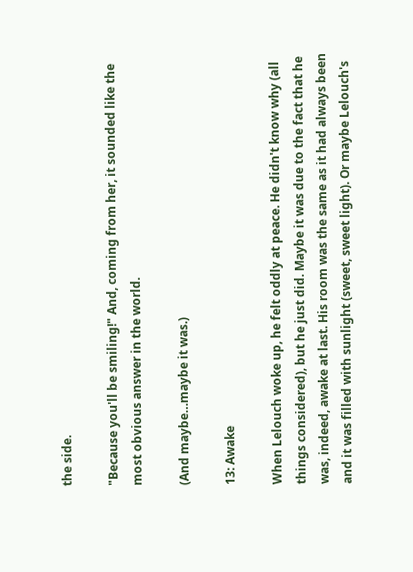the side.

"Because you'll be smiling!" And, coming from her, it sounded like the most obvious answer in the world.

(And maybe…maybe it was.)

13: Awake

When Lelouch woke up, he felt oddly at peace. He didn't know why (all things considered), but he just did. Maybe it was due to the fact that he was, indeed, awake at last. His room was the same as it had always been and it was filled with sunlight (sweet, sweet light). Or maybe Lelouch's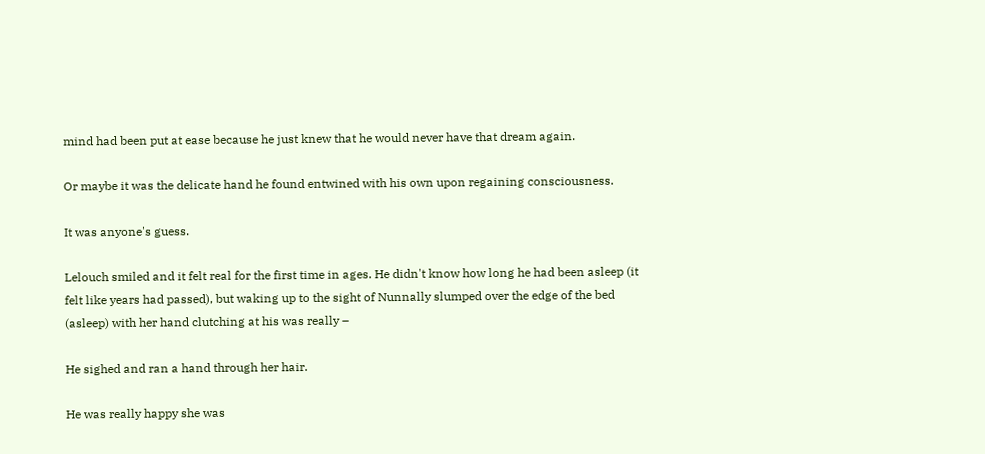mind had been put at ease because he just knew that he would never have that dream again.

Or maybe it was the delicate hand he found entwined with his own upon regaining consciousness.

It was anyone's guess.

Lelouch smiled and it felt real for the first time in ages. He didn't know how long he had been asleep (it felt like years had passed), but waking up to the sight of Nunnally slumped over the edge of the bed (asleep) with her hand clutching at his was really –

He sighed and ran a hand through her hair.

He was really happy she was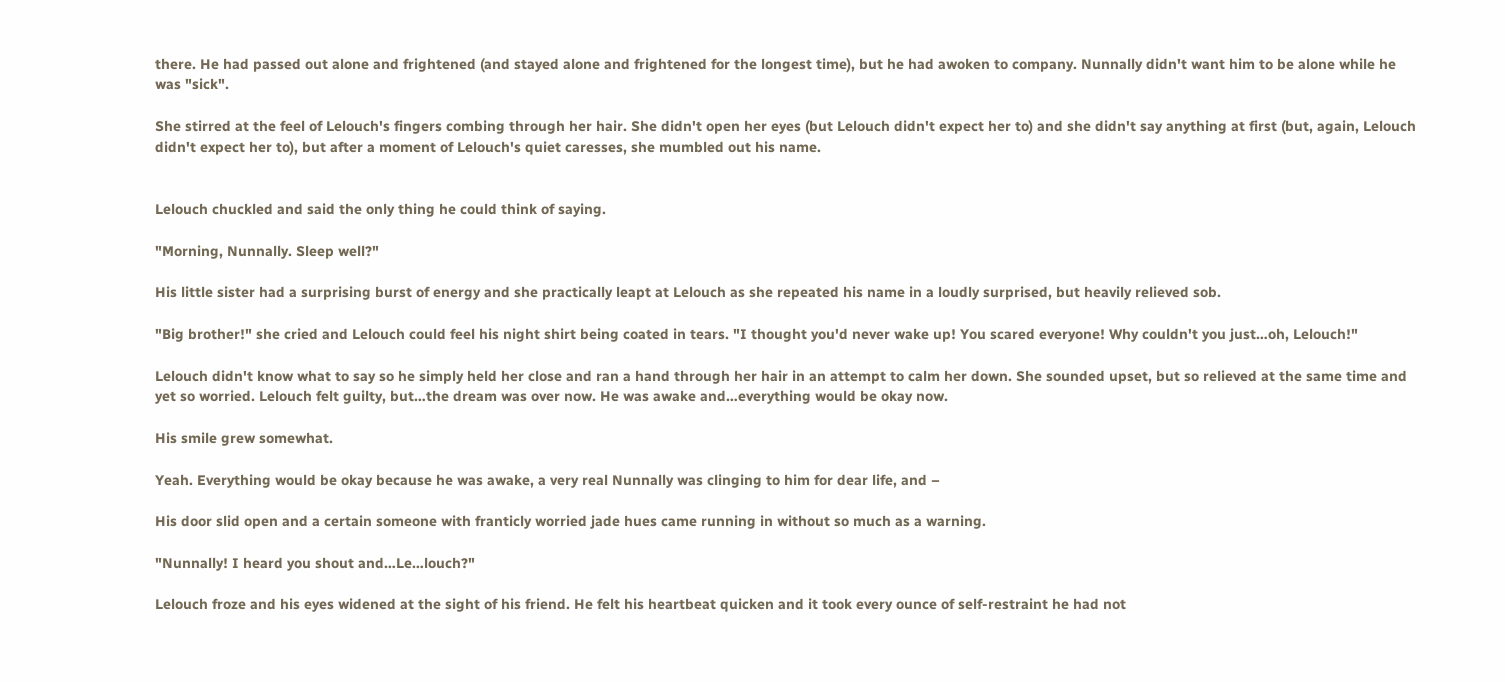there. He had passed out alone and frightened (and stayed alone and frightened for the longest time), but he had awoken to company. Nunnally didn't want him to be alone while he was "sick".

She stirred at the feel of Lelouch's fingers combing through her hair. She didn't open her eyes (but Lelouch didn't expect her to) and she didn't say anything at first (but, again, Lelouch didn't expect her to), but after a moment of Lelouch's quiet caresses, she mumbled out his name.


Lelouch chuckled and said the only thing he could think of saying.

"Morning, Nunnally. Sleep well?"

His little sister had a surprising burst of energy and she practically leapt at Lelouch as she repeated his name in a loudly surprised, but heavily relieved sob.

"Big brother!" she cried and Lelouch could feel his night shirt being coated in tears. "I thought you'd never wake up! You scared everyone! Why couldn't you just…oh, Lelouch!"

Lelouch didn't know what to say so he simply held her close and ran a hand through her hair in an attempt to calm her down. She sounded upset, but so relieved at the same time and yet so worried. Lelouch felt guilty, but…the dream was over now. He was awake and…everything would be okay now.

His smile grew somewhat.

Yeah. Everything would be okay because he was awake, a very real Nunnally was clinging to him for dear life, and –

His door slid open and a certain someone with franticly worried jade hues came running in without so much as a warning.

"Nunnally! I heard you shout and…Le…louch?"

Lelouch froze and his eyes widened at the sight of his friend. He felt his heartbeat quicken and it took every ounce of self-restraint he had not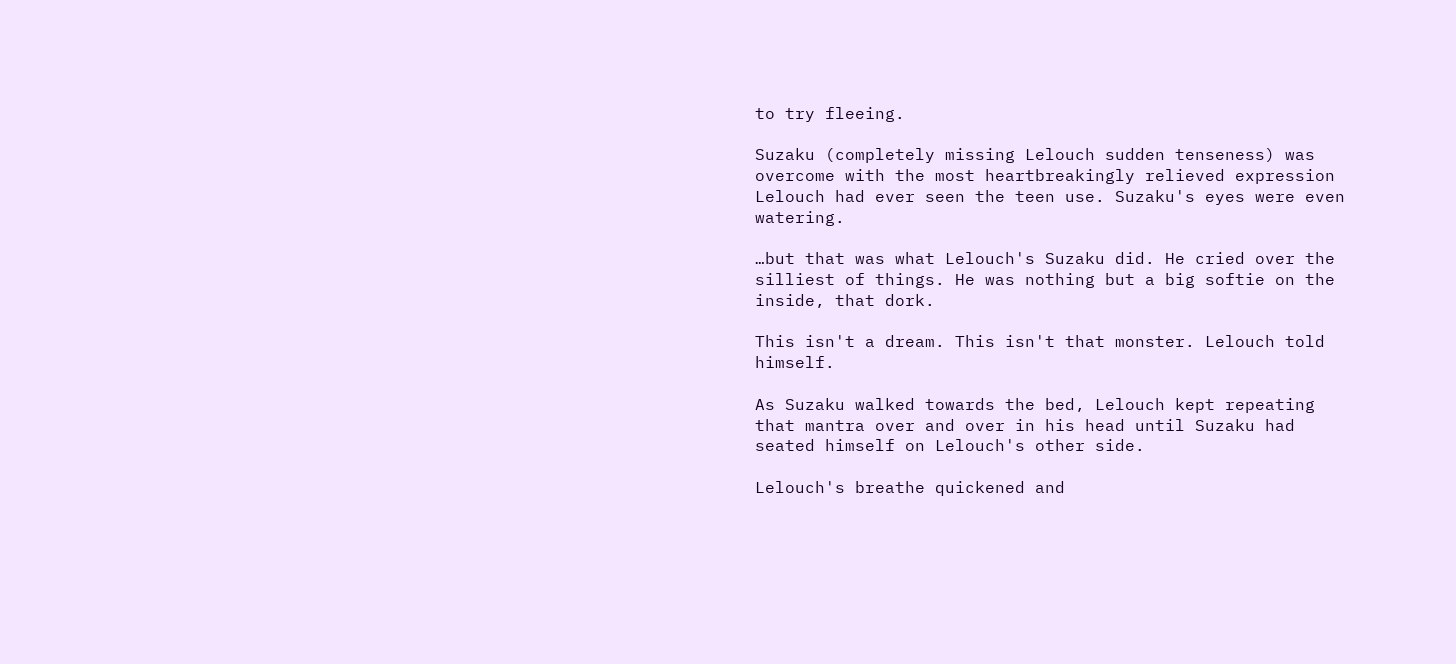to try fleeing.

Suzaku (completely missing Lelouch sudden tenseness) was overcome with the most heartbreakingly relieved expression Lelouch had ever seen the teen use. Suzaku's eyes were even watering.

…but that was what Lelouch's Suzaku did. He cried over the silliest of things. He was nothing but a big softie on the inside, that dork.

This isn't a dream. This isn't that monster. Lelouch told himself.

As Suzaku walked towards the bed, Lelouch kept repeating that mantra over and over in his head until Suzaku had seated himself on Lelouch's other side.

Lelouch's breathe quickened and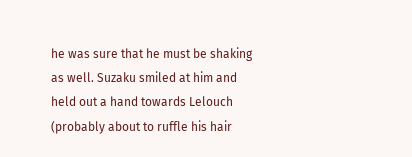he was sure that he must be shaking as well. Suzaku smiled at him and held out a hand towards Lelouch (probably about to ruffle his hair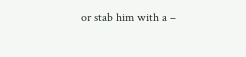or stab him with a –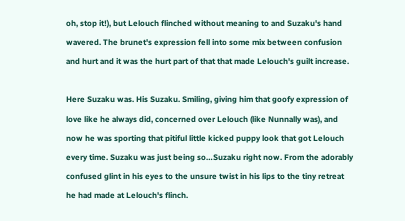oh, stop it!), but Lelouch flinched without meaning to and Suzaku's hand wavered. The brunet's expression fell into some mix between confusion and hurt and it was the hurt part of that that made Lelouch's guilt increase.

Here Suzaku was. His Suzaku. Smiling, giving him that goofy expression of love like he always did, concerned over Lelouch (like Nunnally was), and now he was sporting that pitiful little kicked puppy look that got Lelouch every time. Suzaku was just being so…Suzaku right now. From the adorably confused glint in his eyes to the unsure twist in his lips to the tiny retreat he had made at Lelouch's flinch.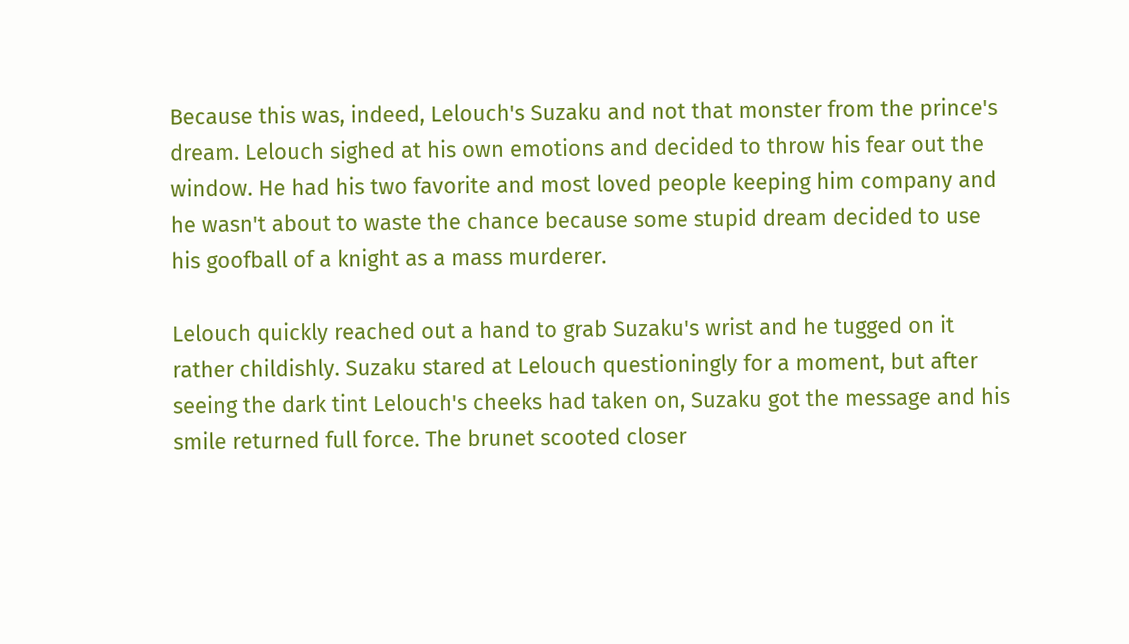Because this was, indeed, Lelouch's Suzaku and not that monster from the prince's dream. Lelouch sighed at his own emotions and decided to throw his fear out the window. He had his two favorite and most loved people keeping him company and he wasn't about to waste the chance because some stupid dream decided to use his goofball of a knight as a mass murderer.

Lelouch quickly reached out a hand to grab Suzaku's wrist and he tugged on it rather childishly. Suzaku stared at Lelouch questioningly for a moment, but after seeing the dark tint Lelouch's cheeks had taken on, Suzaku got the message and his smile returned full force. The brunet scooted closer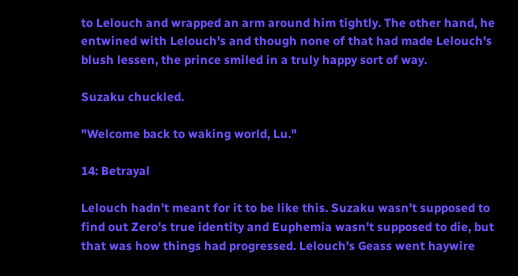to Lelouch and wrapped an arm around him tightly. The other hand, he entwined with Lelouch's and though none of that had made Lelouch's blush lessen, the prince smiled in a truly happy sort of way.

Suzaku chuckled.

"Welcome back to waking world, Lu."

14: Betrayal

Lelouch hadn't meant for it to be like this. Suzaku wasn't supposed to find out Zero's true identity and Euphemia wasn't supposed to die, but that was how things had progressed. Lelouch's Geass went haywire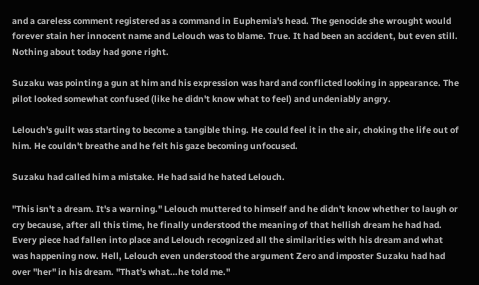and a careless comment registered as a command in Euphemia's head. The genocide she wrought would forever stain her innocent name and Lelouch was to blame. True. It had been an accident, but even still. Nothing about today had gone right.

Suzaku was pointing a gun at him and his expression was hard and conflicted looking in appearance. The pilot looked somewhat confused (like he didn't know what to feel) and undeniably angry.

Lelouch's guilt was starting to become a tangible thing. He could feel it in the air, choking the life out of him. He couldn't breathe and he felt his gaze becoming unfocused.

Suzaku had called him a mistake. He had said he hated Lelouch.

"This isn't a dream. It's a warning." Lelouch muttered to himself and he didn't know whether to laugh or cry because, after all this time, he finally understood the meaning of that hellish dream he had had. Every piece had fallen into place and Lelouch recognized all the similarities with his dream and what was happening now. Hell, Lelouch even understood the argument Zero and imposter Suzaku had had over "her" in his dream. "That's what…he told me."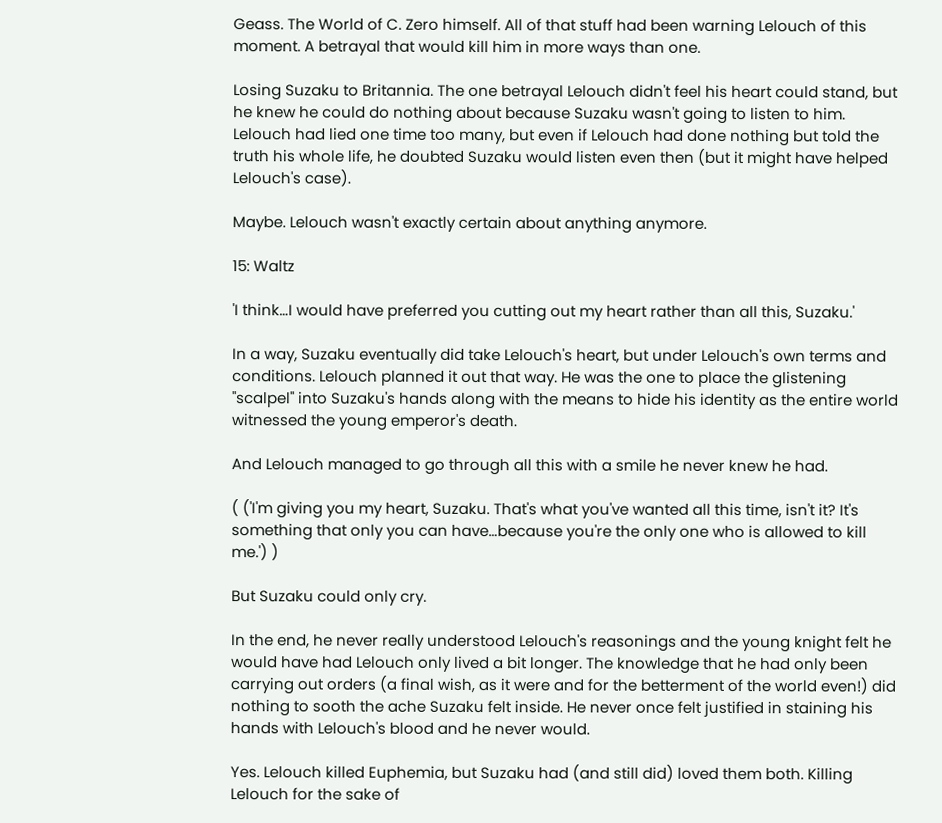Geass. The World of C. Zero himself. All of that stuff had been warning Lelouch of this moment. A betrayal that would kill him in more ways than one.

Losing Suzaku to Britannia. The one betrayal Lelouch didn't feel his heart could stand, but he knew he could do nothing about because Suzaku wasn't going to listen to him. Lelouch had lied one time too many, but even if Lelouch had done nothing but told the truth his whole life, he doubted Suzaku would listen even then (but it might have helped Lelouch's case).

Maybe. Lelouch wasn't exactly certain about anything anymore.

15: Waltz

'I think…I would have preferred you cutting out my heart rather than all this, Suzaku.'

In a way, Suzaku eventually did take Lelouch's heart, but under Lelouch's own terms and conditions. Lelouch planned it out that way. He was the one to place the glistening "scalpel" into Suzaku's hands along with the means to hide his identity as the entire world witnessed the young emperor's death.

And Lelouch managed to go through all this with a smile he never knew he had.

( ('I'm giving you my heart, Suzaku. That's what you've wanted all this time, isn't it? It's something that only you can have…because you're the only one who is allowed to kill me.') )

But Suzaku could only cry.

In the end, he never really understood Lelouch's reasonings and the young knight felt he would have had Lelouch only lived a bit longer. The knowledge that he had only been carrying out orders (a final wish, as it were and for the betterment of the world even!) did nothing to sooth the ache Suzaku felt inside. He never once felt justified in staining his hands with Lelouch's blood and he never would.

Yes. Lelouch killed Euphemia, but Suzaku had (and still did) loved them both. Killing Lelouch for the sake of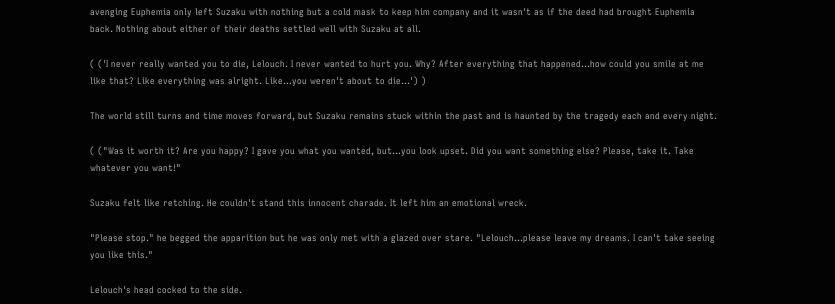avenging Euphemia only left Suzaku with nothing but a cold mask to keep him company and it wasn't as if the deed had brought Euphemia back. Nothing about either of their deaths settled well with Suzaku at all.

( ('I never really wanted you to die, Lelouch. I never wanted to hurt you. Why? After everything that happened…how could you smile at me like that? Like everything was alright. Like…you weren't about to die...') )

The world still turns and time moves forward, but Suzaku remains stuck within the past and is haunted by the tragedy each and every night.

( ("Was it worth it? Are you happy? I gave you what you wanted, but…you look upset. Did you want something else? Please, take it. Take whatever you want!"

Suzaku felt like retching. He couldn't stand this innocent charade. It left him an emotional wreck.

"Please stop." he begged the apparition but he was only met with a glazed over stare. "Lelouch…please leave my dreams. I can't take seeing you like this."

Lelouch's head cocked to the side.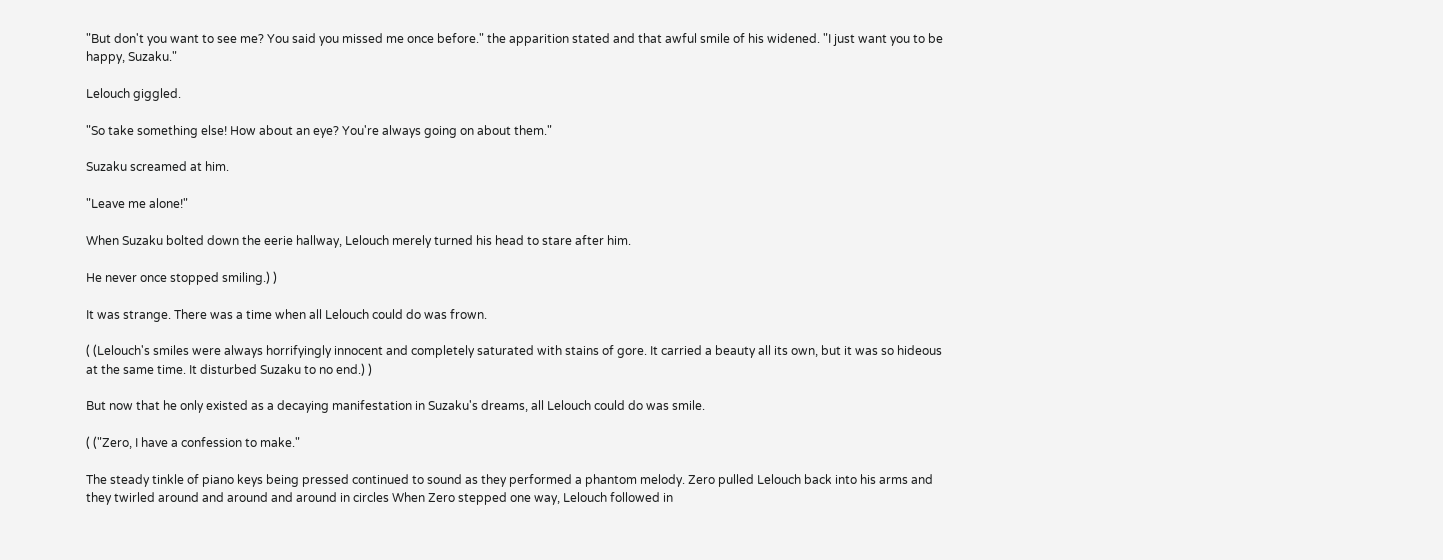"But don't you want to see me? You said you missed me once before." the apparition stated and that awful smile of his widened. "I just want you to be happy, Suzaku."

Lelouch giggled.

"So take something else! How about an eye? You're always going on about them."

Suzaku screamed at him.

"Leave me alone!"

When Suzaku bolted down the eerie hallway, Lelouch merely turned his head to stare after him.

He never once stopped smiling.) )

It was strange. There was a time when all Lelouch could do was frown.

( (Lelouch's smiles were always horrifyingly innocent and completely saturated with stains of gore. It carried a beauty all its own, but it was so hideous at the same time. It disturbed Suzaku to no end.) )

But now that he only existed as a decaying manifestation in Suzaku's dreams, all Lelouch could do was smile.

( ("Zero, I have a confession to make."

The steady tinkle of piano keys being pressed continued to sound as they performed a phantom melody. Zero pulled Lelouch back into his arms and they twirled around and around and around in circles When Zero stepped one way, Lelouch followed in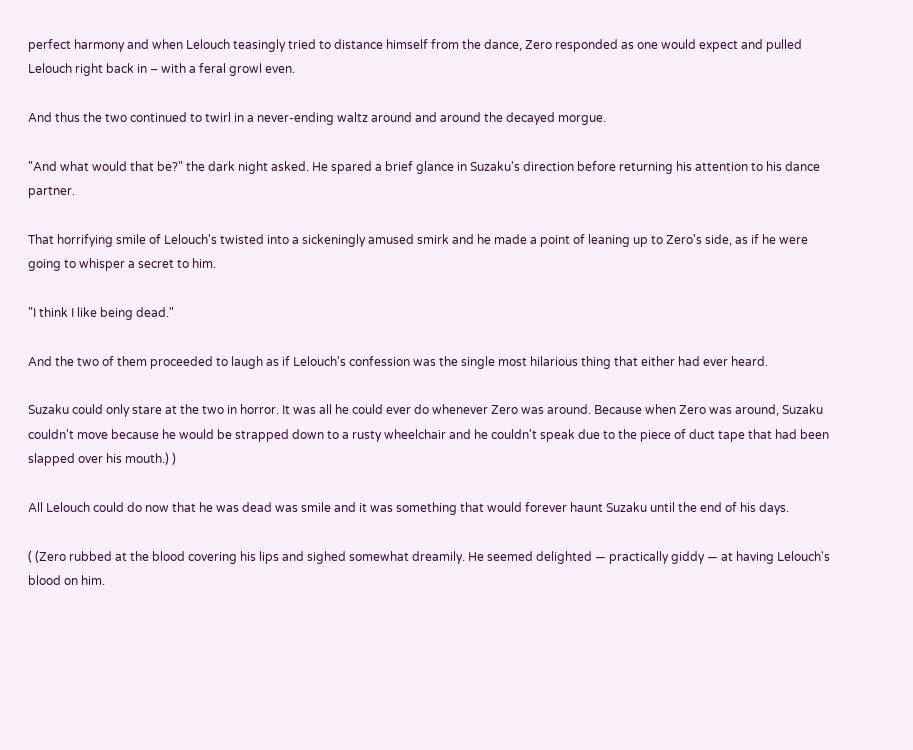perfect harmony and when Lelouch teasingly tried to distance himself from the dance, Zero responded as one would expect and pulled Lelouch right back in – with a feral growl even.

And thus the two continued to twirl in a never-ending waltz around and around the decayed morgue.

"And what would that be?" the dark night asked. He spared a brief glance in Suzaku's direction before returning his attention to his dance partner.

That horrifying smile of Lelouch's twisted into a sickeningly amused smirk and he made a point of leaning up to Zero's side, as if he were going to whisper a secret to him.

"I think I like being dead."

And the two of them proceeded to laugh as if Lelouch's confession was the single most hilarious thing that either had ever heard.

Suzaku could only stare at the two in horror. It was all he could ever do whenever Zero was around. Because when Zero was around, Suzaku couldn't move because he would be strapped down to a rusty wheelchair and he couldn't speak due to the piece of duct tape that had been slapped over his mouth.) )

All Lelouch could do now that he was dead was smile and it was something that would forever haunt Suzaku until the end of his days.

( (Zero rubbed at the blood covering his lips and sighed somewhat dreamily. He seemed delighted — practically giddy — at having Lelouch's blood on him.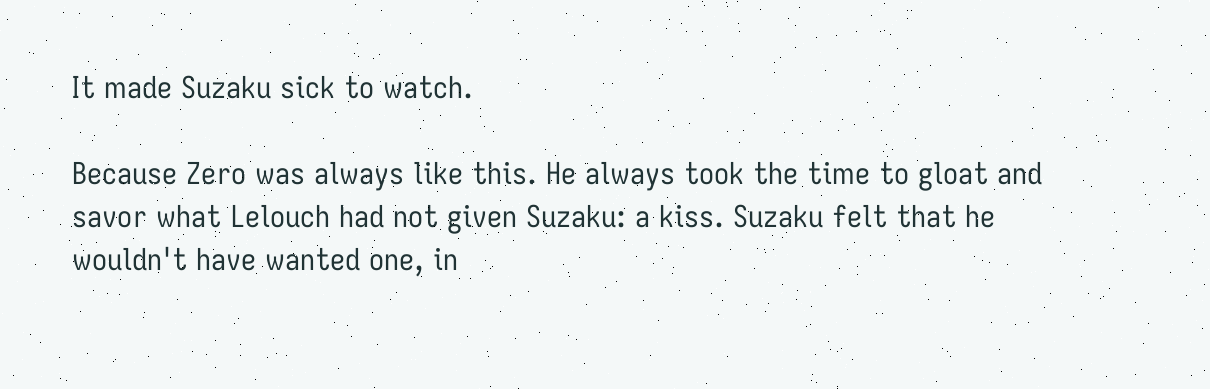It made Suzaku sick to watch.

Because Zero was always like this. He always took the time to gloat and savor what Lelouch had not given Suzaku: a kiss. Suzaku felt that he wouldn't have wanted one, in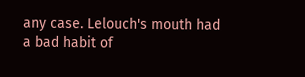any case. Lelouch's mouth had a bad habit of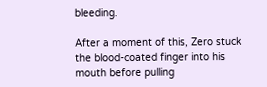bleeding.

After a moment of this, Zero stuck the blood-coated finger into his mouth before pulling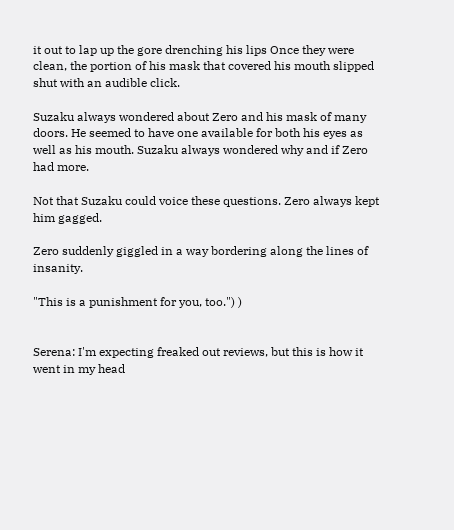it out to lap up the gore drenching his lips Once they were clean, the portion of his mask that covered his mouth slipped shut with an audible click.

Suzaku always wondered about Zero and his mask of many doors. He seemed to have one available for both his eyes as well as his mouth. Suzaku always wondered why and if Zero had more.

Not that Suzaku could voice these questions. Zero always kept him gagged.

Zero suddenly giggled in a way bordering along the lines of insanity.

"This is a punishment for you, too.") )


Serena: I'm expecting freaked out reviews, but this is how it went in my head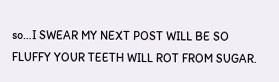so…I SWEAR MY NEXT POST WILL BE SO FLUFFY YOUR TEETH WILL ROT FROM SUGAR.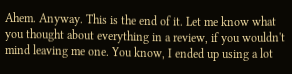Ahem. Anyway. This is the end of it. Let me know what you thought about everything in a review, if you wouldn't mind leaving me one. You know, I ended up using a lot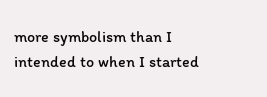more symbolism than I intended to when I started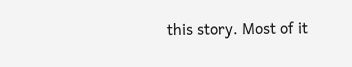this story. Most of it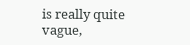is really quite vague,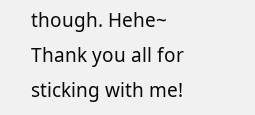though. Hehe~ Thank you all for sticking with me!